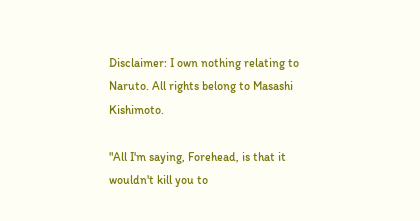Disclaimer: I own nothing relating to Naruto. All rights belong to Masashi Kishimoto.

"All I'm saying, Forehead, is that it wouldn't kill you to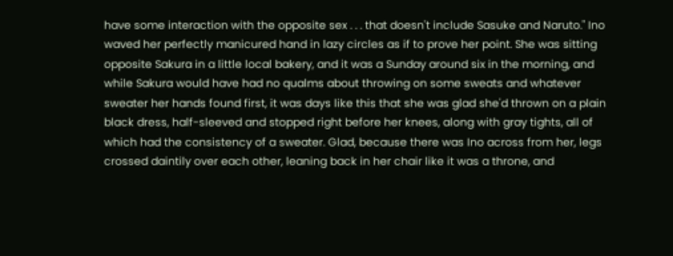have some interaction with the opposite sex . . . that doesn't include Sasuke and Naruto." Ino waved her perfectly manicured hand in lazy circles as if to prove her point. She was sitting opposite Sakura in a little local bakery, and it was a Sunday around six in the morning, and while Sakura would have had no qualms about throwing on some sweats and whatever sweater her hands found first, it was days like this that she was glad she'd thrown on a plain black dress, half-sleeved and stopped right before her knees, along with gray tights, all of which had the consistency of a sweater. Glad, because there was Ino across from her, legs crossed daintily over each other, leaning back in her chair like it was a throne, and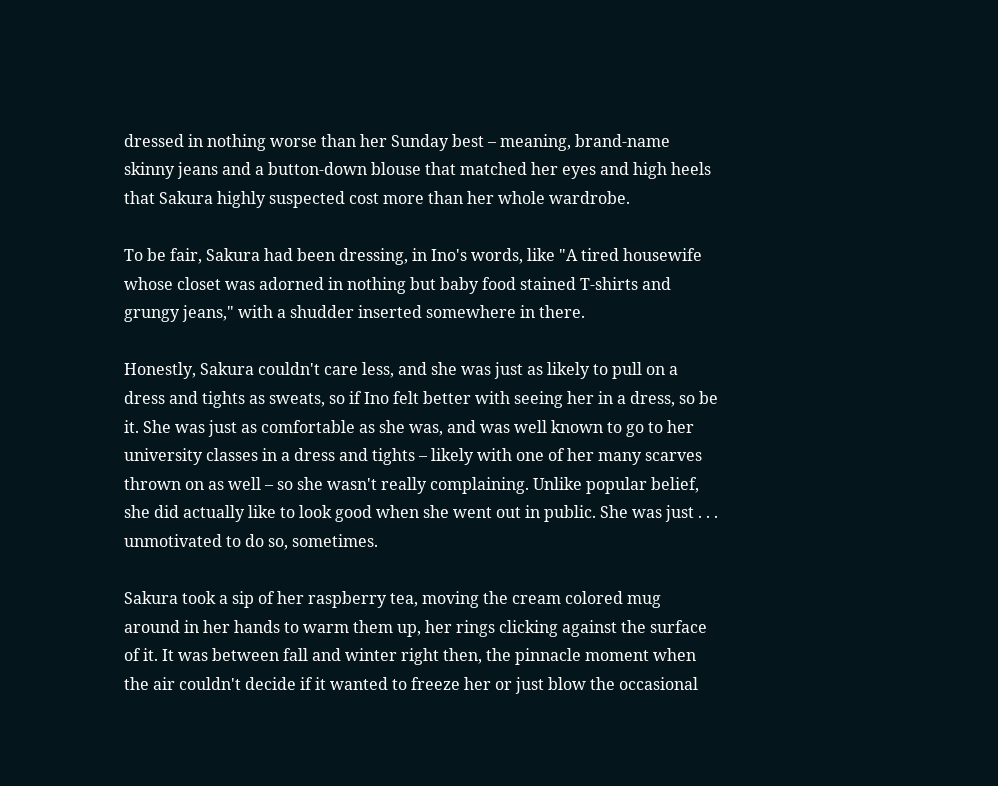dressed in nothing worse than her Sunday best – meaning, brand-name skinny jeans and a button-down blouse that matched her eyes and high heels that Sakura highly suspected cost more than her whole wardrobe.

To be fair, Sakura had been dressing, in Ino's words, like "A tired housewife whose closet was adorned in nothing but baby food stained T-shirts and grungy jeans," with a shudder inserted somewhere in there.

Honestly, Sakura couldn't care less, and she was just as likely to pull on a dress and tights as sweats, so if Ino felt better with seeing her in a dress, so be it. She was just as comfortable as she was, and was well known to go to her university classes in a dress and tights – likely with one of her many scarves thrown on as well – so she wasn't really complaining. Unlike popular belief, she did actually like to look good when she went out in public. She was just . . . unmotivated to do so, sometimes.

Sakura took a sip of her raspberry tea, moving the cream colored mug around in her hands to warm them up, her rings clicking against the surface of it. It was between fall and winter right then, the pinnacle moment when the air couldn't decide if it wanted to freeze her or just blow the occasional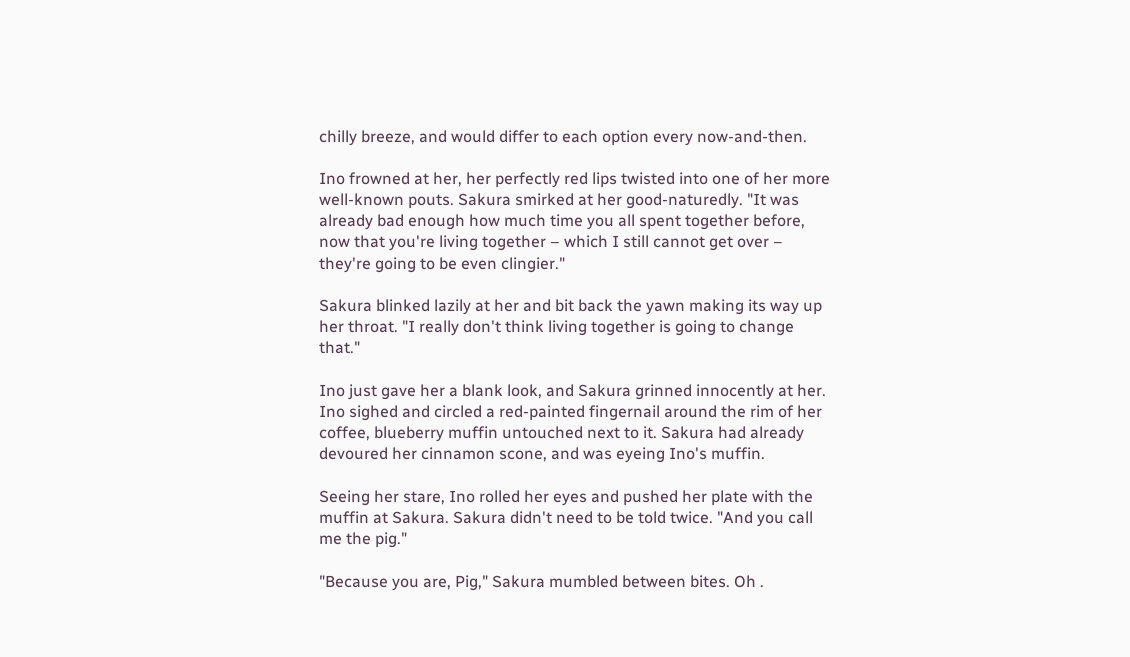chilly breeze, and would differ to each option every now-and-then.

Ino frowned at her, her perfectly red lips twisted into one of her more well-known pouts. Sakura smirked at her good-naturedly. "It was already bad enough how much time you all spent together before, now that you're living together – which I still cannot get over – they're going to be even clingier."

Sakura blinked lazily at her and bit back the yawn making its way up her throat. "I really don't think living together is going to change that."

Ino just gave her a blank look, and Sakura grinned innocently at her. Ino sighed and circled a red-painted fingernail around the rim of her coffee, blueberry muffin untouched next to it. Sakura had already devoured her cinnamon scone, and was eyeing Ino's muffin.

Seeing her stare, Ino rolled her eyes and pushed her plate with the muffin at Sakura. Sakura didn't need to be told twice. "And you call me the pig."

"Because you are, Pig," Sakura mumbled between bites. Oh .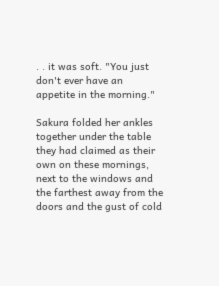. . it was soft. "You just don't ever have an appetite in the morning."

Sakura folded her ankles together under the table they had claimed as their own on these mornings, next to the windows and the farthest away from the doors and the gust of cold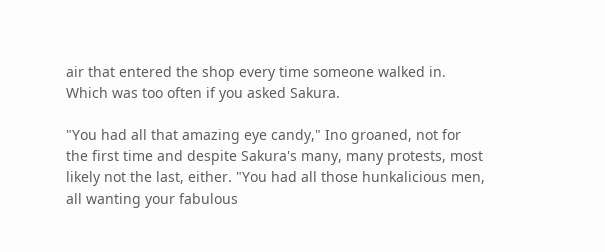air that entered the shop every time someone walked in. Which was too often if you asked Sakura.

"You had all that amazing eye candy," Ino groaned, not for the first time and despite Sakura's many, many protests, most likely not the last, either. "You had all those hunkalicious men, all wanting your fabulous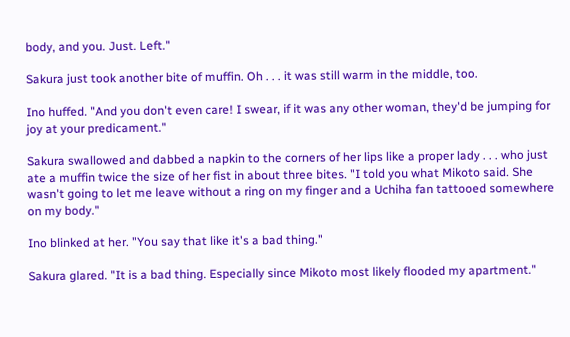body, and you. Just. Left."

Sakura just took another bite of muffin. Oh . . . it was still warm in the middle, too.

Ino huffed. "And you don't even care! I swear, if it was any other woman, they'd be jumping for joy at your predicament."

Sakura swallowed and dabbed a napkin to the corners of her lips like a proper lady . . . who just ate a muffin twice the size of her fist in about three bites. "I told you what Mikoto said. She wasn't going to let me leave without a ring on my finger and a Uchiha fan tattooed somewhere on my body."

Ino blinked at her. "You say that like it's a bad thing."

Sakura glared. "It is a bad thing. Especially since Mikoto most likely flooded my apartment."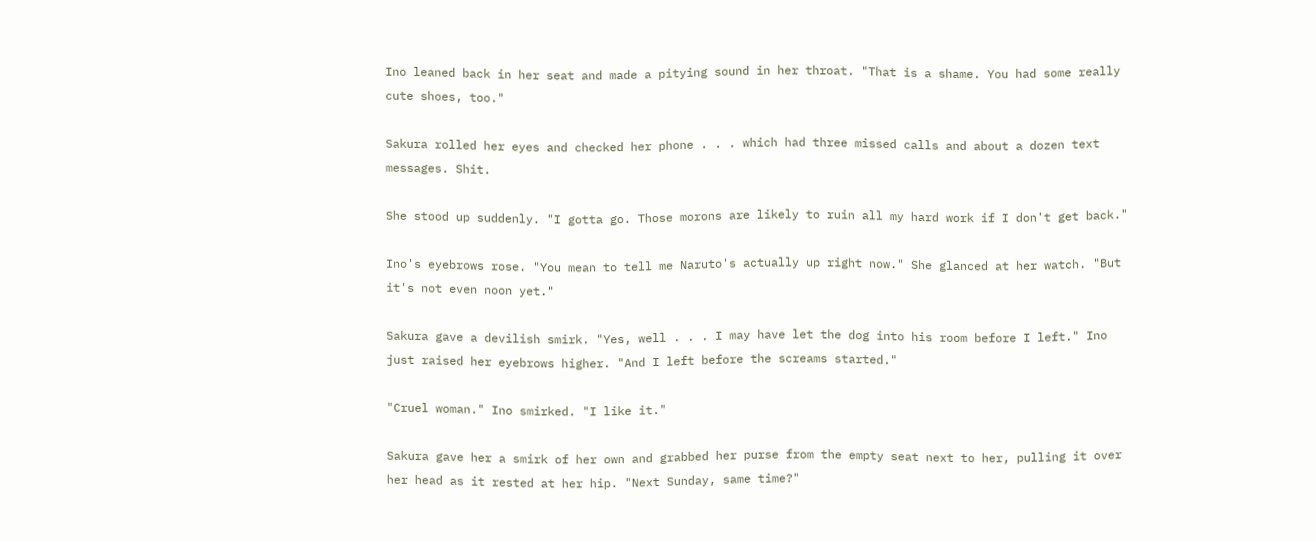Ino leaned back in her seat and made a pitying sound in her throat. "That is a shame. You had some really cute shoes, too."

Sakura rolled her eyes and checked her phone . . . which had three missed calls and about a dozen text messages. Shit.

She stood up suddenly. "I gotta go. Those morons are likely to ruin all my hard work if I don't get back."

Ino's eyebrows rose. "You mean to tell me Naruto's actually up right now." She glanced at her watch. "But it's not even noon yet."

Sakura gave a devilish smirk. "Yes, well . . . I may have let the dog into his room before I left." Ino just raised her eyebrows higher. "And I left before the screams started."

"Cruel woman." Ino smirked. "I like it."

Sakura gave her a smirk of her own and grabbed her purse from the empty seat next to her, pulling it over her head as it rested at her hip. "Next Sunday, same time?"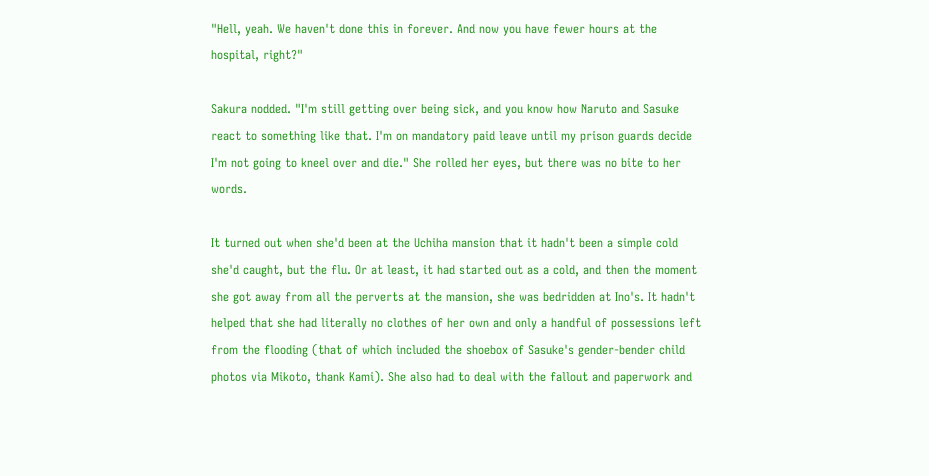"Hell, yeah. We haven't done this in forever. And now you have fewer hours at the hospital, right?"

Sakura nodded. "I'm still getting over being sick, and you know how Naruto and Sasuke react to something like that. I'm on mandatory paid leave until my prison guards decide I'm not going to kneel over and die." She rolled her eyes, but there was no bite to her words.

It turned out when she'd been at the Uchiha mansion that it hadn't been a simple cold she'd caught, but the flu. Or at least, it had started out as a cold, and then the moment she got away from all the perverts at the mansion, she was bedridden at Ino's. It hadn't helped that she had literally no clothes of her own and only a handful of possessions left from the flooding (that of which included the shoebox of Sasuke's gender-bender child photos via Mikoto, thank Kami). She also had to deal with the fallout and paperwork and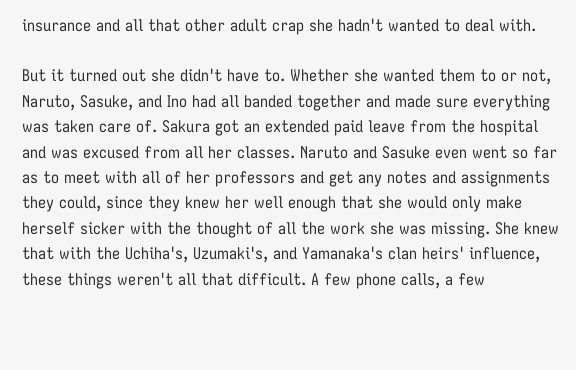insurance and all that other adult crap she hadn't wanted to deal with.

But it turned out she didn't have to. Whether she wanted them to or not, Naruto, Sasuke, and Ino had all banded together and made sure everything was taken care of. Sakura got an extended paid leave from the hospital and was excused from all her classes. Naruto and Sasuke even went so far as to meet with all of her professors and get any notes and assignments they could, since they knew her well enough that she would only make herself sicker with the thought of all the work she was missing. She knew that with the Uchiha's, Uzumaki's, and Yamanaka's clan heirs' influence, these things weren't all that difficult. A few phone calls, a few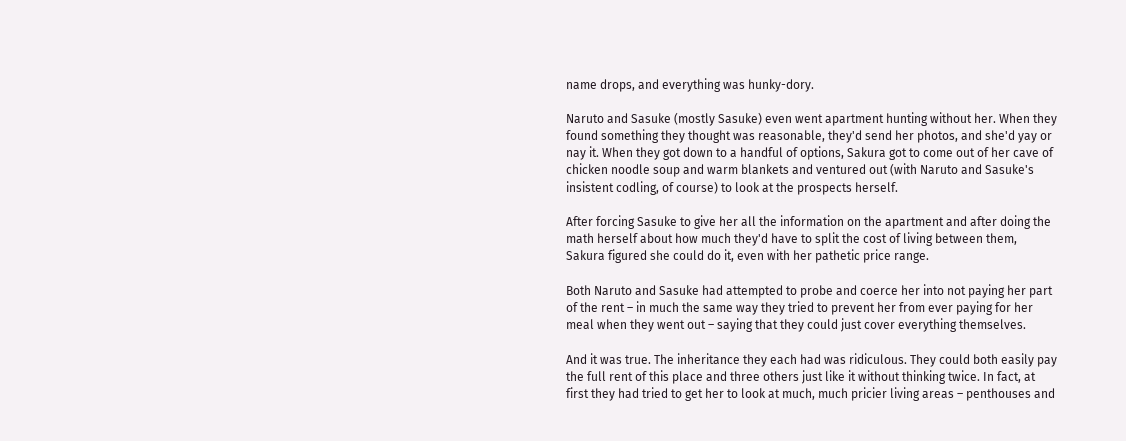name drops, and everything was hunky-dory.

Naruto and Sasuke (mostly Sasuke) even went apartment hunting without her. When they found something they thought was reasonable, they'd send her photos, and she'd yay or nay it. When they got down to a handful of options, Sakura got to come out of her cave of chicken noodle soup and warm blankets and ventured out (with Naruto and Sasuke's insistent codling, of course) to look at the prospects herself.

After forcing Sasuke to give her all the information on the apartment and after doing the math herself about how much they'd have to split the cost of living between them, Sakura figured she could do it, even with her pathetic price range.

Both Naruto and Sasuke had attempted to probe and coerce her into not paying her part of the rent – in much the same way they tried to prevent her from ever paying for her meal when they went out – saying that they could just cover everything themselves.

And it was true. The inheritance they each had was ridiculous. They could both easily pay the full rent of this place and three others just like it without thinking twice. In fact, at first they had tried to get her to look at much, much pricier living areas – penthouses and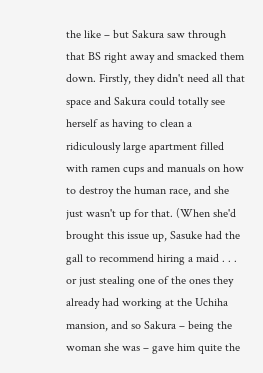the like – but Sakura saw through that BS right away and smacked them down. Firstly, they didn't need all that space and Sakura could totally see herself as having to clean a ridiculously large apartment filled with ramen cups and manuals on how to destroy the human race, and she just wasn't up for that. (When she'd brought this issue up, Sasuke had the gall to recommend hiring a maid . . . or just stealing one of the ones they already had working at the Uchiha mansion, and so Sakura – being the woman she was – gave him quite the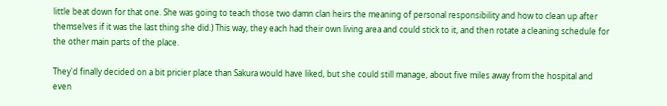little beat down for that one. She was going to teach those two damn clan heirs the meaning of personal responsibility and how to clean up after themselves if it was the last thing she did.) This way, they each had their own living area and could stick to it, and then rotate a cleaning schedule for the other main parts of the place.

They'd finally decided on a bit pricier place than Sakura would have liked, but she could still manage, about five miles away from the hospital and even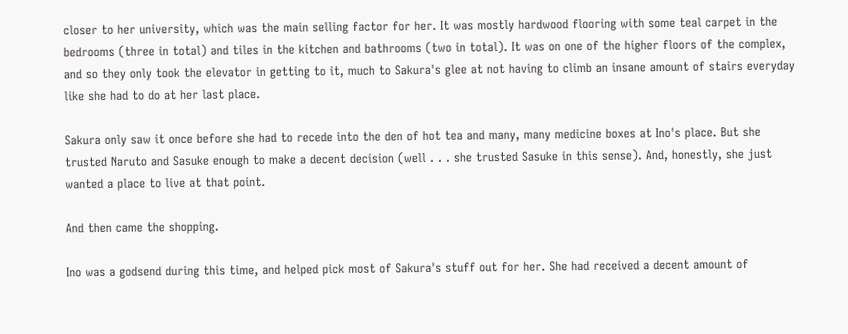closer to her university, which was the main selling factor for her. It was mostly hardwood flooring with some teal carpet in the bedrooms (three in total) and tiles in the kitchen and bathrooms (two in total). It was on one of the higher floors of the complex, and so they only took the elevator in getting to it, much to Sakura's glee at not having to climb an insane amount of stairs everyday like she had to do at her last place.

Sakura only saw it once before she had to recede into the den of hot tea and many, many medicine boxes at Ino's place. But she trusted Naruto and Sasuke enough to make a decent decision (well . . . she trusted Sasuke in this sense). And, honestly, she just wanted a place to live at that point.

And then came the shopping.

Ino was a godsend during this time, and helped pick most of Sakura's stuff out for her. She had received a decent amount of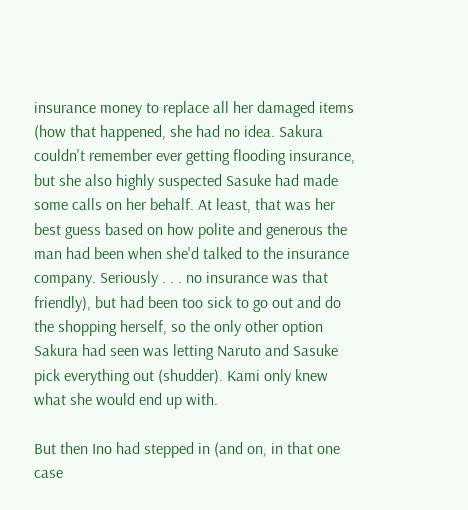insurance money to replace all her damaged items (how that happened, she had no idea. Sakura couldn't remember ever getting flooding insurance, but she also highly suspected Sasuke had made some calls on her behalf. At least, that was her best guess based on how polite and generous the man had been when she'd talked to the insurance company. Seriously . . . no insurance was that friendly), but had been too sick to go out and do the shopping herself, so the only other option Sakura had seen was letting Naruto and Sasuke pick everything out (shudder). Kami only knew what she would end up with.

But then Ino had stepped in (and on, in that one case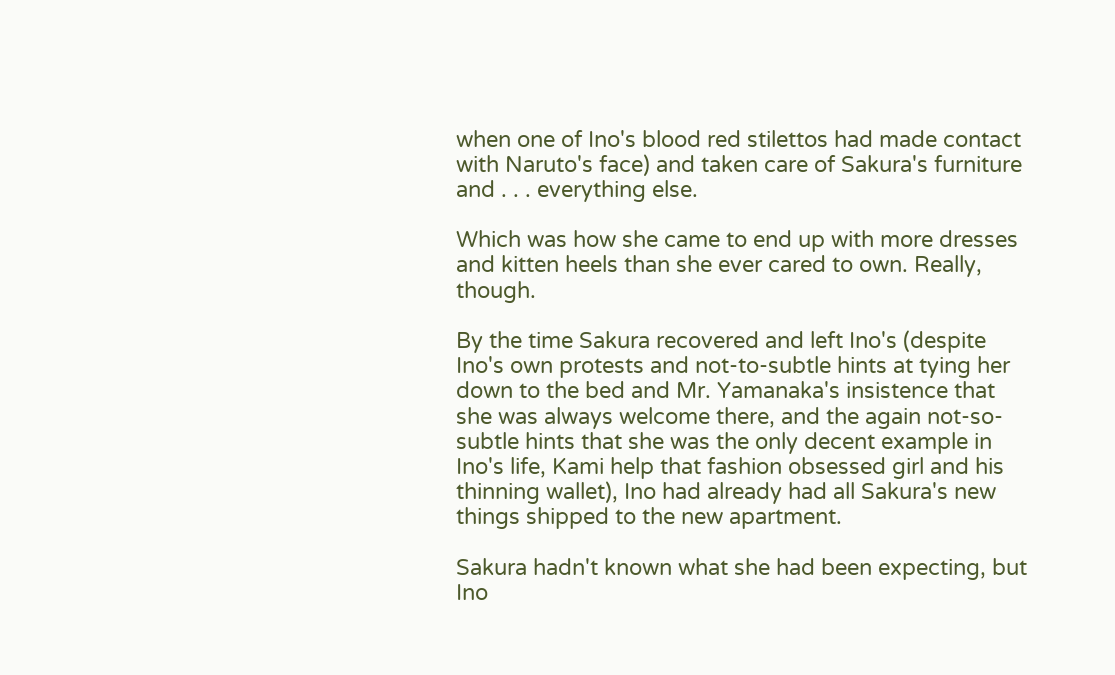when one of Ino's blood red stilettos had made contact with Naruto's face) and taken care of Sakura's furniture and . . . everything else.

Which was how she came to end up with more dresses and kitten heels than she ever cared to own. Really, though.

By the time Sakura recovered and left Ino's (despite Ino's own protests and not-to-subtle hints at tying her down to the bed and Mr. Yamanaka's insistence that she was always welcome there, and the again not-so-subtle hints that she was the only decent example in Ino's life, Kami help that fashion obsessed girl and his thinning wallet), Ino had already had all Sakura's new things shipped to the new apartment.

Sakura hadn't known what she had been expecting, but Ino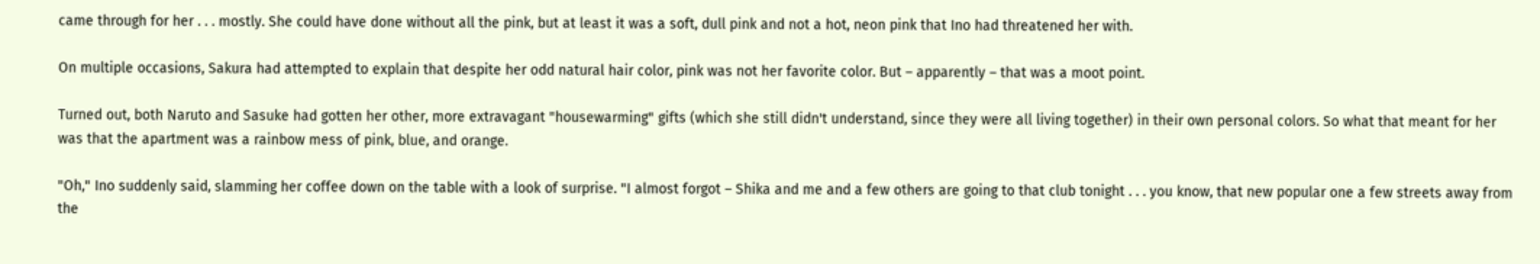came through for her . . . mostly. She could have done without all the pink, but at least it was a soft, dull pink and not a hot, neon pink that Ino had threatened her with.

On multiple occasions, Sakura had attempted to explain that despite her odd natural hair color, pink was not her favorite color. But – apparently – that was a moot point.

Turned out, both Naruto and Sasuke had gotten her other, more extravagant "housewarming" gifts (which she still didn't understand, since they were all living together) in their own personal colors. So what that meant for her was that the apartment was a rainbow mess of pink, blue, and orange.

"Oh," Ino suddenly said, slamming her coffee down on the table with a look of surprise. "I almost forgot – Shika and me and a few others are going to that club tonight . . . you know, that new popular one a few streets away from the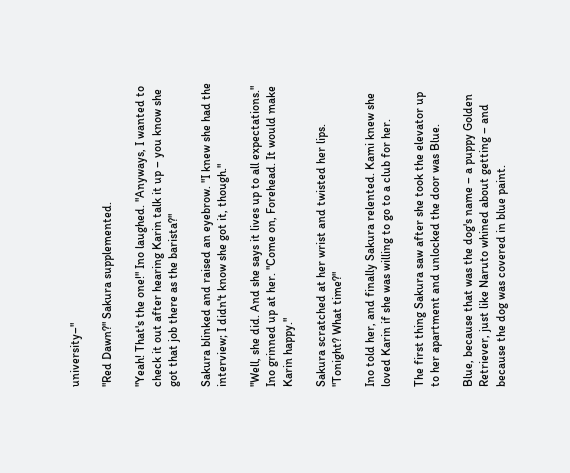university–"

"Red Dawn?" Sakura supplemented.

"Yeah! That's the one!" Ino laughed. "Anyways, I wanted to check it out after hearing Karin talk it up – you know she got that job there as the barista?"

Sakura blinked and raised an eyebrow. "I knew she had the interview; I didn't know she got it, though."

"Well, she did. And she says it lives up to all expectations." Ino grinned up at her. "Come on, Forehead. It would make Karin happy."

Sakura scratched at her wrist and twisted her lips. "Tonight? What time?"

Ino told her, and finally Sakura relented. Kami knew she loved Karin if she was willing to go to a club for her.

The first thing Sakura saw after she took the elevator up to her apartment and unlocked the door was Blue.

Blue, because that was the dog's name – a puppy Golden Retriever, just like Naruto whined about getting – and because the dog was covered in blue paint.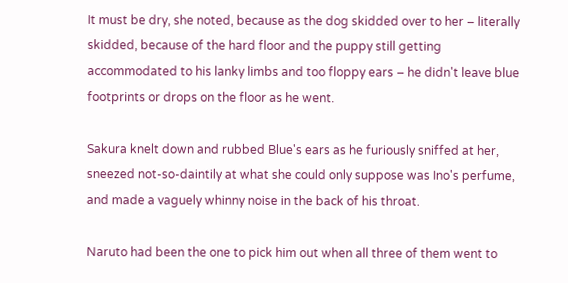It must be dry, she noted, because as the dog skidded over to her – literally skidded, because of the hard floor and the puppy still getting accommodated to his lanky limbs and too floppy ears – he didn't leave blue footprints or drops on the floor as he went.

Sakura knelt down and rubbed Blue's ears as he furiously sniffed at her, sneezed not-so-daintily at what she could only suppose was Ino's perfume, and made a vaguely whinny noise in the back of his throat.

Naruto had been the one to pick him out when all three of them went to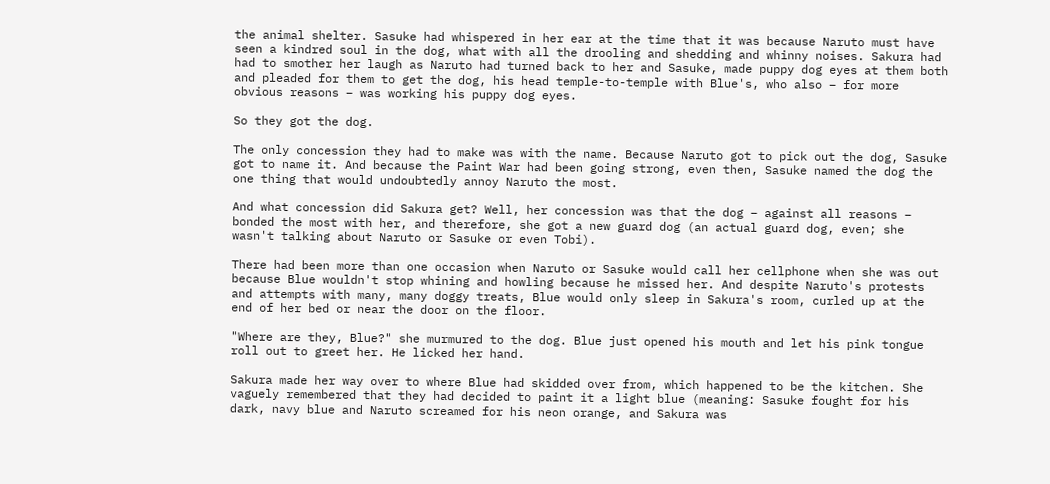the animal shelter. Sasuke had whispered in her ear at the time that it was because Naruto must have seen a kindred soul in the dog, what with all the drooling and shedding and whinny noises. Sakura had had to smother her laugh as Naruto had turned back to her and Sasuke, made puppy dog eyes at them both and pleaded for them to get the dog, his head temple-to-temple with Blue's, who also – for more obvious reasons – was working his puppy dog eyes.

So they got the dog.

The only concession they had to make was with the name. Because Naruto got to pick out the dog, Sasuke got to name it. And because the Paint War had been going strong, even then, Sasuke named the dog the one thing that would undoubtedly annoy Naruto the most.

And what concession did Sakura get? Well, her concession was that the dog – against all reasons – bonded the most with her, and therefore, she got a new guard dog (an actual guard dog, even; she wasn't talking about Naruto or Sasuke or even Tobi).

There had been more than one occasion when Naruto or Sasuke would call her cellphone when she was out because Blue wouldn't stop whining and howling because he missed her. And despite Naruto's protests and attempts with many, many doggy treats, Blue would only sleep in Sakura's room, curled up at the end of her bed or near the door on the floor.

"Where are they, Blue?" she murmured to the dog. Blue just opened his mouth and let his pink tongue roll out to greet her. He licked her hand.

Sakura made her way over to where Blue had skidded over from, which happened to be the kitchen. She vaguely remembered that they had decided to paint it a light blue (meaning: Sasuke fought for his dark, navy blue and Naruto screamed for his neon orange, and Sakura was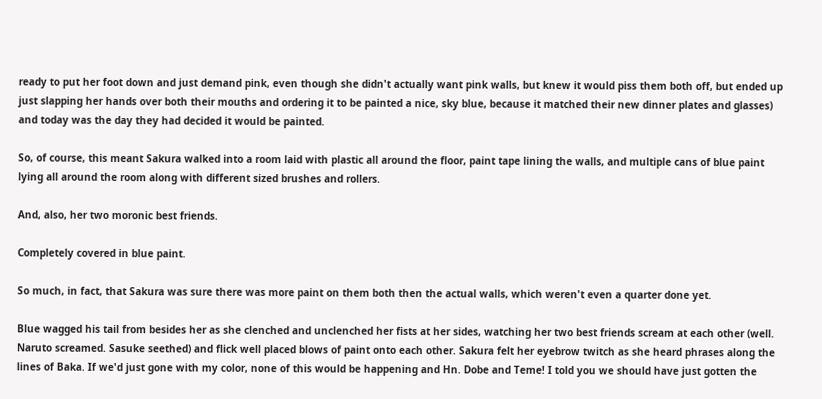ready to put her foot down and just demand pink, even though she didn't actually want pink walls, but knew it would piss them both off, but ended up just slapping her hands over both their mouths and ordering it to be painted a nice, sky blue, because it matched their new dinner plates and glasses) and today was the day they had decided it would be painted.

So, of course, this meant Sakura walked into a room laid with plastic all around the floor, paint tape lining the walls, and multiple cans of blue paint lying all around the room along with different sized brushes and rollers.

And, also, her two moronic best friends.

Completely covered in blue paint.

So much, in fact, that Sakura was sure there was more paint on them both then the actual walls, which weren't even a quarter done yet.

Blue wagged his tail from besides her as she clenched and unclenched her fists at her sides, watching her two best friends scream at each other (well. Naruto screamed. Sasuke seethed) and flick well placed blows of paint onto each other. Sakura felt her eyebrow twitch as she heard phrases along the lines of Baka. If we'd just gone with my color, none of this would be happening and Hn. Dobe and Teme! I told you we should have just gotten the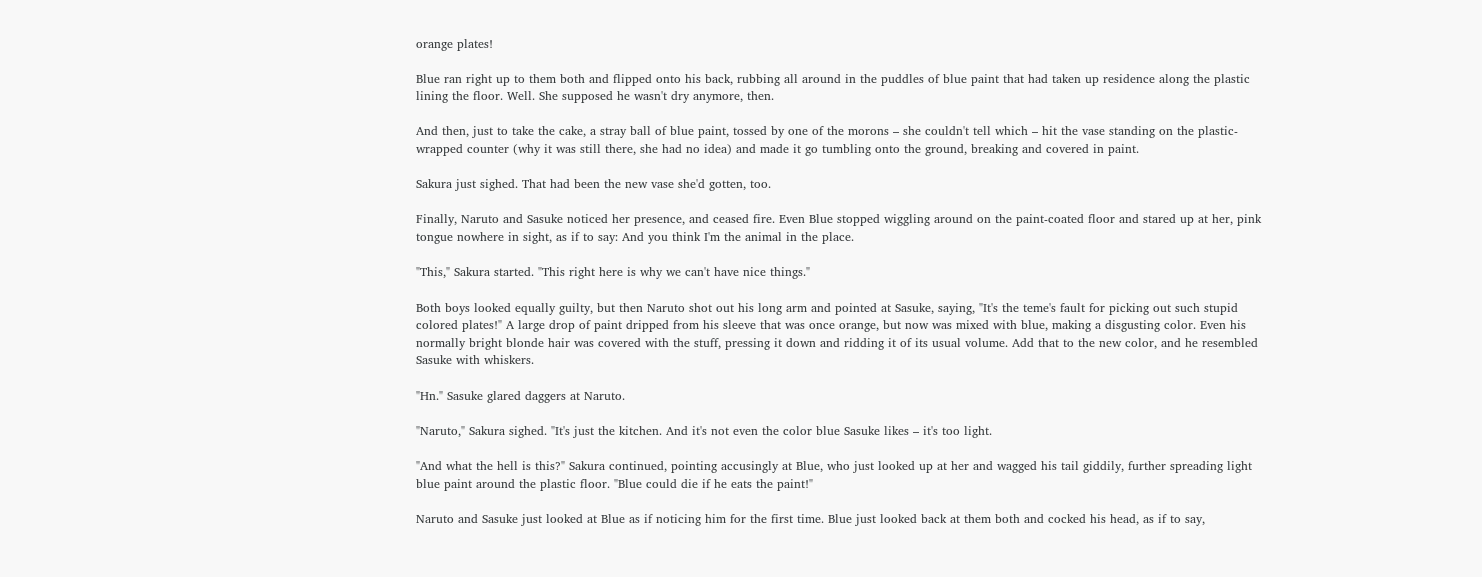orange plates!

Blue ran right up to them both and flipped onto his back, rubbing all around in the puddles of blue paint that had taken up residence along the plastic lining the floor. Well. She supposed he wasn't dry anymore, then.

And then, just to take the cake, a stray ball of blue paint, tossed by one of the morons – she couldn't tell which – hit the vase standing on the plastic-wrapped counter (why it was still there, she had no idea) and made it go tumbling onto the ground, breaking and covered in paint.

Sakura just sighed. That had been the new vase she'd gotten, too.

Finally, Naruto and Sasuke noticed her presence, and ceased fire. Even Blue stopped wiggling around on the paint-coated floor and stared up at her, pink tongue nowhere in sight, as if to say: And you think I'm the animal in the place.

"This," Sakura started. "This right here is why we can't have nice things."

Both boys looked equally guilty, but then Naruto shot out his long arm and pointed at Sasuke, saying, "It's the teme's fault for picking out such stupid colored plates!" A large drop of paint dripped from his sleeve that was once orange, but now was mixed with blue, making a disgusting color. Even his normally bright blonde hair was covered with the stuff, pressing it down and ridding it of its usual volume. Add that to the new color, and he resembled Sasuke with whiskers.

"Hn." Sasuke glared daggers at Naruto.

"Naruto," Sakura sighed. "It's just the kitchen. And it's not even the color blue Sasuke likes – it's too light.

"And what the hell is this?" Sakura continued, pointing accusingly at Blue, who just looked up at her and wagged his tail giddily, further spreading light blue paint around the plastic floor. "Blue could die if he eats the paint!"

Naruto and Sasuke just looked at Blue as if noticing him for the first time. Blue just looked back at them both and cocked his head, as if to say,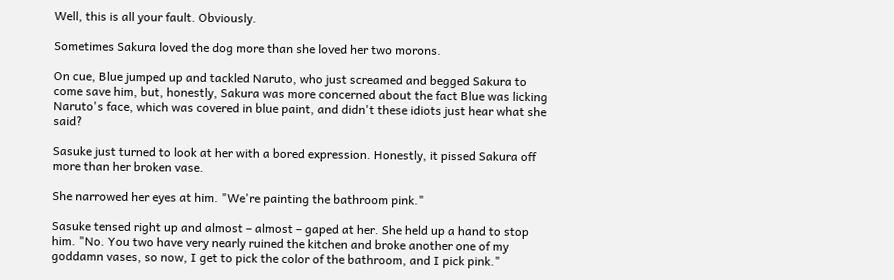Well, this is all your fault. Obviously.

Sometimes Sakura loved the dog more than she loved her two morons.

On cue, Blue jumped up and tackled Naruto, who just screamed and begged Sakura to come save him, but, honestly, Sakura was more concerned about the fact Blue was licking Naruto's face, which was covered in blue paint, and didn't these idiots just hear what she said?

Sasuke just turned to look at her with a bored expression. Honestly, it pissed Sakura off more than her broken vase.

She narrowed her eyes at him. "We're painting the bathroom pink."

Sasuke tensed right up and almost – almost – gaped at her. She held up a hand to stop him. "No. You two have very nearly ruined the kitchen and broke another one of my goddamn vases, so now, I get to pick the color of the bathroom, and I pick pink."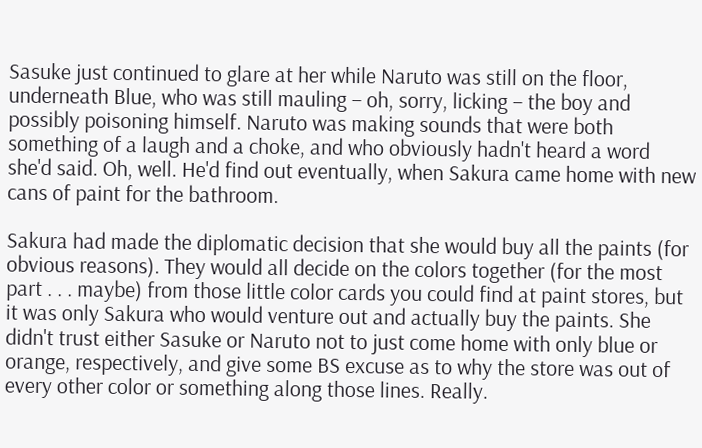Sasuke just continued to glare at her while Naruto was still on the floor, underneath Blue, who was still mauling – oh, sorry, licking – the boy and possibly poisoning himself. Naruto was making sounds that were both something of a laugh and a choke, and who obviously hadn't heard a word she'd said. Oh, well. He'd find out eventually, when Sakura came home with new cans of paint for the bathroom.

Sakura had made the diplomatic decision that she would buy all the paints (for obvious reasons). They would all decide on the colors together (for the most part . . . maybe) from those little color cards you could find at paint stores, but it was only Sakura who would venture out and actually buy the paints. She didn't trust either Sasuke or Naruto not to just come home with only blue or orange, respectively, and give some BS excuse as to why the store was out of every other color or something along those lines. Really.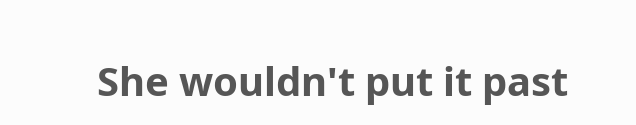She wouldn't put it past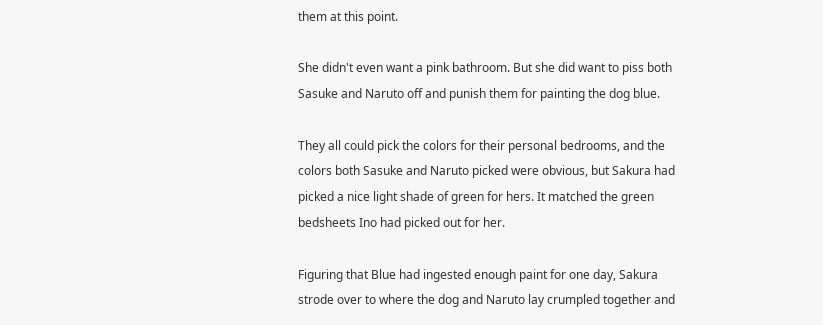them at this point.

She didn't even want a pink bathroom. But she did want to piss both Sasuke and Naruto off and punish them for painting the dog blue.

They all could pick the colors for their personal bedrooms, and the colors both Sasuke and Naruto picked were obvious, but Sakura had picked a nice light shade of green for hers. It matched the green bedsheets Ino had picked out for her.

Figuring that Blue had ingested enough paint for one day, Sakura strode over to where the dog and Naruto lay crumpled together and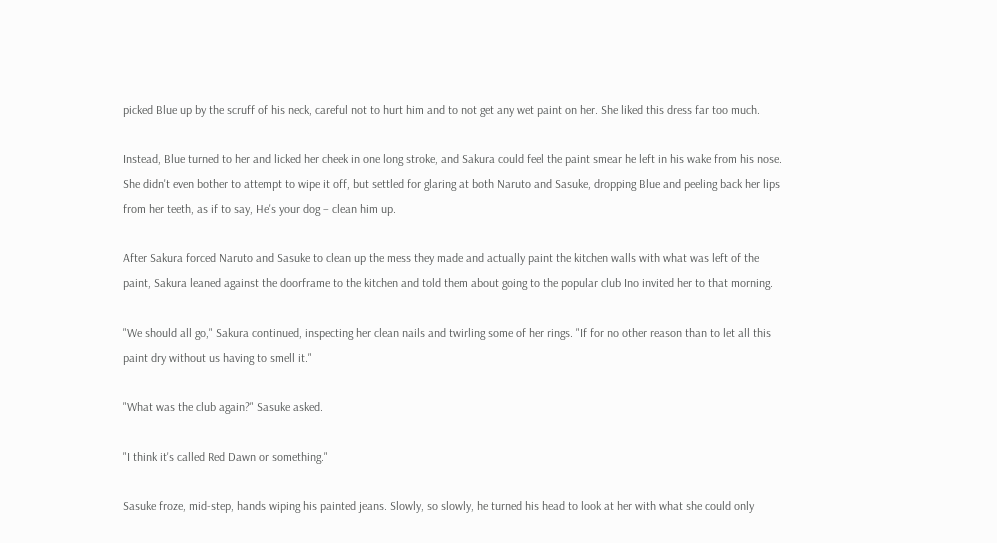picked Blue up by the scruff of his neck, careful not to hurt him and to not get any wet paint on her. She liked this dress far too much.

Instead, Blue turned to her and licked her cheek in one long stroke, and Sakura could feel the paint smear he left in his wake from his nose. She didn't even bother to attempt to wipe it off, but settled for glaring at both Naruto and Sasuke, dropping Blue and peeling back her lips from her teeth, as if to say, He's your dog – clean him up.

After Sakura forced Naruto and Sasuke to clean up the mess they made and actually paint the kitchen walls with what was left of the paint, Sakura leaned against the doorframe to the kitchen and told them about going to the popular club Ino invited her to that morning.

"We should all go," Sakura continued, inspecting her clean nails and twirling some of her rings. "If for no other reason than to let all this paint dry without us having to smell it."

"What was the club again?" Sasuke asked.

"I think it's called Red Dawn or something."

Sasuke froze, mid-step, hands wiping his painted jeans. Slowly, so slowly, he turned his head to look at her with what she could only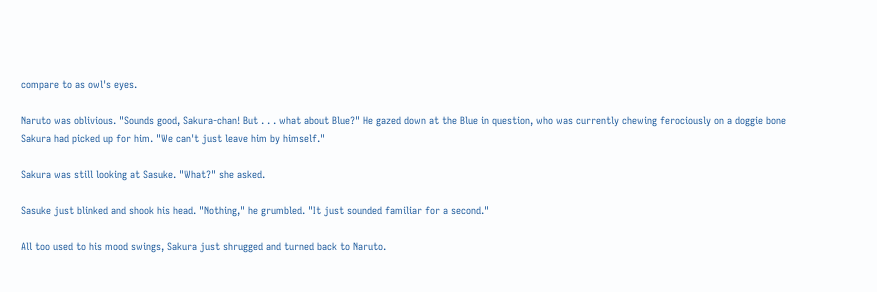compare to as owl's eyes.

Naruto was oblivious. "Sounds good, Sakura-chan! But . . . what about Blue?" He gazed down at the Blue in question, who was currently chewing ferociously on a doggie bone Sakura had picked up for him. "We can't just leave him by himself."

Sakura was still looking at Sasuke. "What?" she asked.

Sasuke just blinked and shook his head. "Nothing," he grumbled. "It just sounded familiar for a second."

All too used to his mood swings, Sakura just shrugged and turned back to Naruto.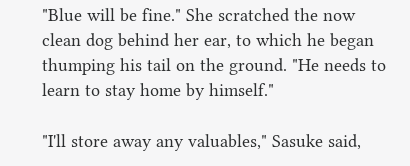"Blue will be fine." She scratched the now clean dog behind her ear, to which he began thumping his tail on the ground. "He needs to learn to stay home by himself."

"I'll store away any valuables," Sasuke said,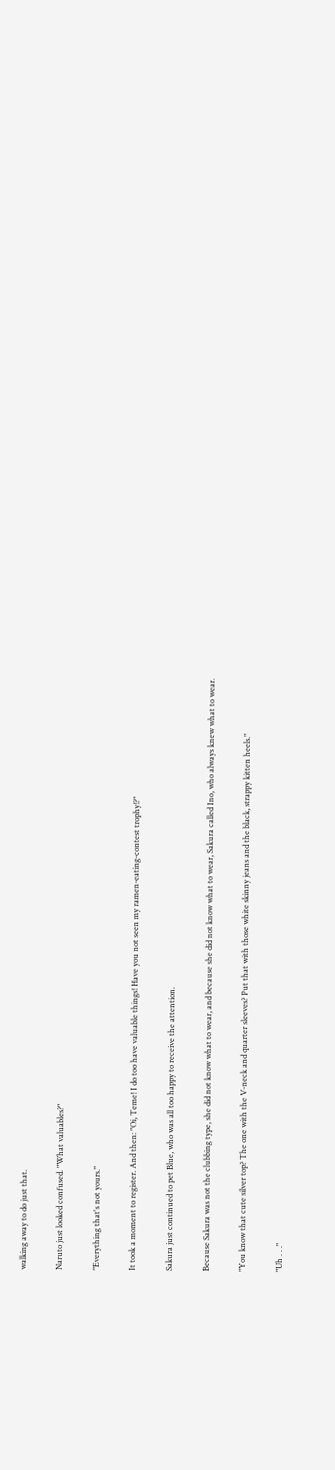walking away to do just that.

Naruto just looked confused. "What valuables?"

"Everything that's not yours."

It took a moment to register. And then: "Oi, Teme! I do too have valuable things! Have you not seen my ramen-eating-contest trophy!?"

Sakura just continued to pet Blue, who was all too happy to receive the attention.

Because Sakura was not the clubbing type, she did not know what to wear, and because she did not know what to wear, Sakura called Ino, who always knew what to wear.

"You know that cute silver top? The one with the V-neck and quarter sleeves? Put that with those white skinny jeans and the black, strappy kitten heels."

"Uh . . ."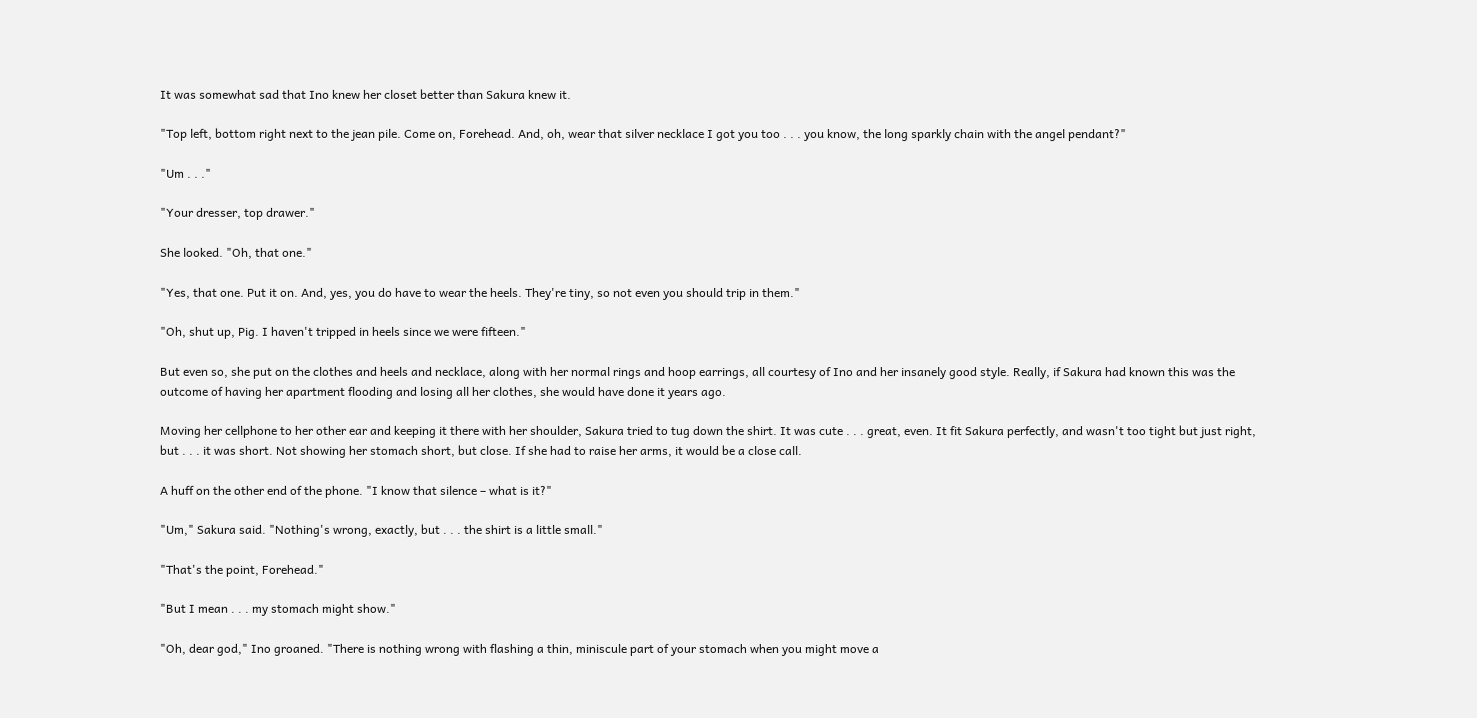It was somewhat sad that Ino knew her closet better than Sakura knew it.

"Top left, bottom right next to the jean pile. Come on, Forehead. And, oh, wear that silver necklace I got you too . . . you know, the long sparkly chain with the angel pendant?"

"Um . . ."

"Your dresser, top drawer."

She looked. "Oh, that one."

"Yes, that one. Put it on. And, yes, you do have to wear the heels. They're tiny, so not even you should trip in them."

"Oh, shut up, Pig. I haven't tripped in heels since we were fifteen."

But even so, she put on the clothes and heels and necklace, along with her normal rings and hoop earrings, all courtesy of Ino and her insanely good style. Really, if Sakura had known this was the outcome of having her apartment flooding and losing all her clothes, she would have done it years ago.

Moving her cellphone to her other ear and keeping it there with her shoulder, Sakura tried to tug down the shirt. It was cute . . . great, even. It fit Sakura perfectly, and wasn't too tight but just right, but . . . it was short. Not showing her stomach short, but close. If she had to raise her arms, it would be a close call.

A huff on the other end of the phone. "I know that silence – what is it?"

"Um," Sakura said. "Nothing's wrong, exactly, but . . . the shirt is a little small."

"That's the point, Forehead."

"But I mean . . . my stomach might show."

"Oh, dear god," Ino groaned. "There is nothing wrong with flashing a thin, miniscule part of your stomach when you might move a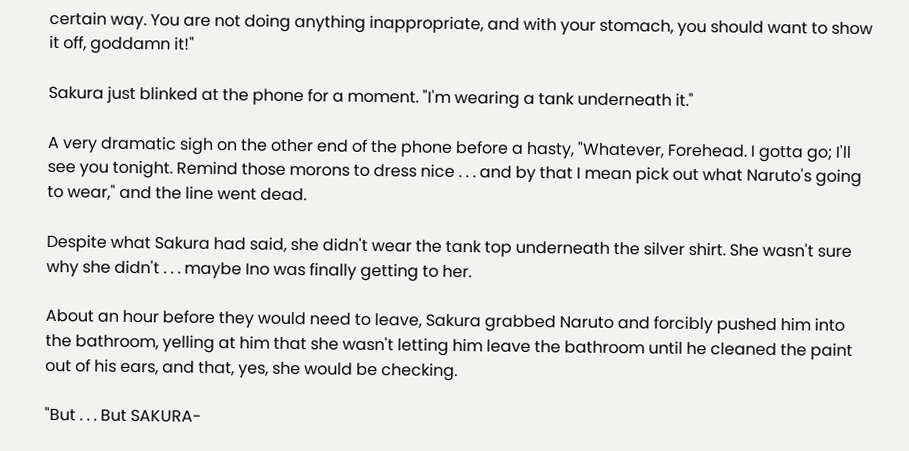certain way. You are not doing anything inappropriate, and with your stomach, you should want to show it off, goddamn it!"

Sakura just blinked at the phone for a moment. "I'm wearing a tank underneath it."

A very dramatic sigh on the other end of the phone before a hasty, "Whatever, Forehead. I gotta go; I'll see you tonight. Remind those morons to dress nice . . . and by that I mean pick out what Naruto's going to wear," and the line went dead.

Despite what Sakura had said, she didn't wear the tank top underneath the silver shirt. She wasn't sure why she didn't . . . maybe Ino was finally getting to her.

About an hour before they would need to leave, Sakura grabbed Naruto and forcibly pushed him into the bathroom, yelling at him that she wasn't letting him leave the bathroom until he cleaned the paint out of his ears, and that, yes, she would be checking.

"But . . . But SAKURA-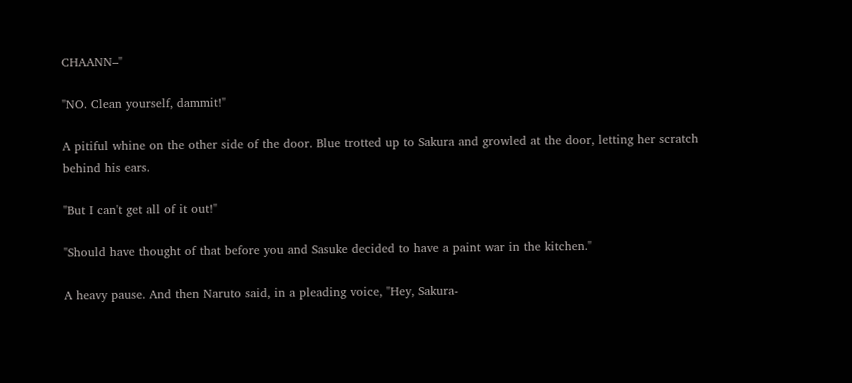CHAANN–"

"NO. Clean yourself, dammit!"

A pitiful whine on the other side of the door. Blue trotted up to Sakura and growled at the door, letting her scratch behind his ears.

"But I can't get all of it out!"

"Should have thought of that before you and Sasuke decided to have a paint war in the kitchen."

A heavy pause. And then Naruto said, in a pleading voice, "Hey, Sakura-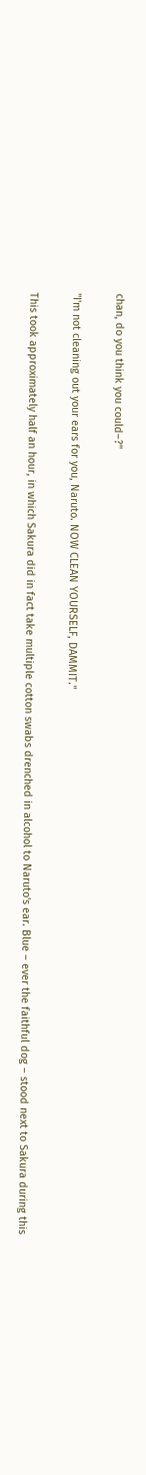chan, do you think you could–?"

"I'm not cleaning out your ears for you, Naruto. NOW CLEAN YOURSELF, DAMMIT."

This took approximately half an hour, in which Sakura did in fact take multiple cotton swabs drenched in alcohol to Naruto's ear. Blue – ever the faithful dog – stood next to Sakura during this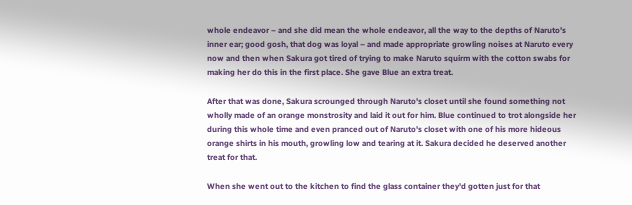whole endeavor – and she did mean the whole endeavor, all the way to the depths of Naruto's inner ear; good gosh, that dog was loyal – and made appropriate growling noises at Naruto every now and then when Sakura got tired of trying to make Naruto squirm with the cotton swabs for making her do this in the first place. She gave Blue an extra treat.

After that was done, Sakura scrounged through Naruto's closet until she found something not wholly made of an orange monstrosity and laid it out for him. Blue continued to trot alongside her during this whole time and even pranced out of Naruto's closet with one of his more hideous orange shirts in his mouth, growling low and tearing at it. Sakura decided he deserved another treat for that.

When she went out to the kitchen to find the glass container they'd gotten just for that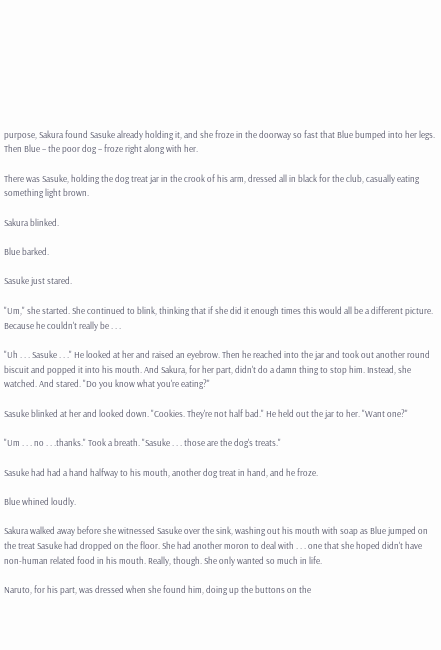purpose, Sakura found Sasuke already holding it, and she froze in the doorway so fast that Blue bumped into her legs. Then Blue – the poor dog – froze right along with her.

There was Sasuke, holding the dog treat jar in the crook of his arm, dressed all in black for the club, casually eating something light brown.

Sakura blinked.

Blue barked.

Sasuke just stared.

"Um," she started. She continued to blink, thinking that if she did it enough times this would all be a different picture. Because he couldn't really be . . .

"Uh . . . Sasuke . . ." He looked at her and raised an eyebrow. Then he reached into the jar and took out another round biscuit and popped it into his mouth. And Sakura, for her part, didn't do a damn thing to stop him. Instead, she watched. And stared. "Do you know what you're eating?"

Sasuke blinked at her and looked down. "Cookies. They're not half bad." He held out the jar to her. "Want one?"

"Um . . . no . . .thanks." Took a breath. "Sasuke . . . those are the dog's treats."

Sasuke had had a hand halfway to his mouth, another dog treat in hand, and he froze.

Blue whined loudly.

Sakura walked away before she witnessed Sasuke over the sink, washing out his mouth with soap as Blue jumped on the treat Sasuke had dropped on the floor. She had another moron to deal with . . . one that she hoped didn't have non-human related food in his mouth. Really, though. She only wanted so much in life.

Naruto, for his part, was dressed when she found him, doing up the buttons on the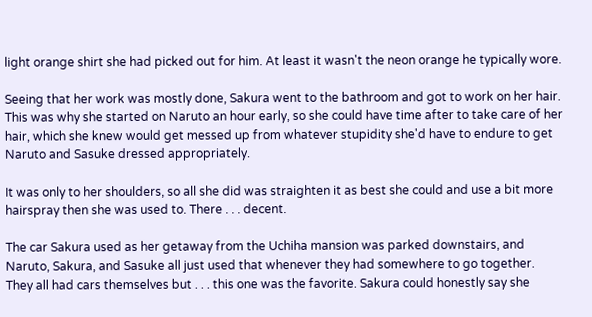light orange shirt she had picked out for him. At least it wasn't the neon orange he typically wore.

Seeing that her work was mostly done, Sakura went to the bathroom and got to work on her hair. This was why she started on Naruto an hour early, so she could have time after to take care of her hair, which she knew would get messed up from whatever stupidity she'd have to endure to get Naruto and Sasuke dressed appropriately.

It was only to her shoulders, so all she did was straighten it as best she could and use a bit more hairspray then she was used to. There . . . decent.

The car Sakura used as her getaway from the Uchiha mansion was parked downstairs, and Naruto, Sakura, and Sasuke all just used that whenever they had somewhere to go together. They all had cars themselves but . . . this one was the favorite. Sakura could honestly say she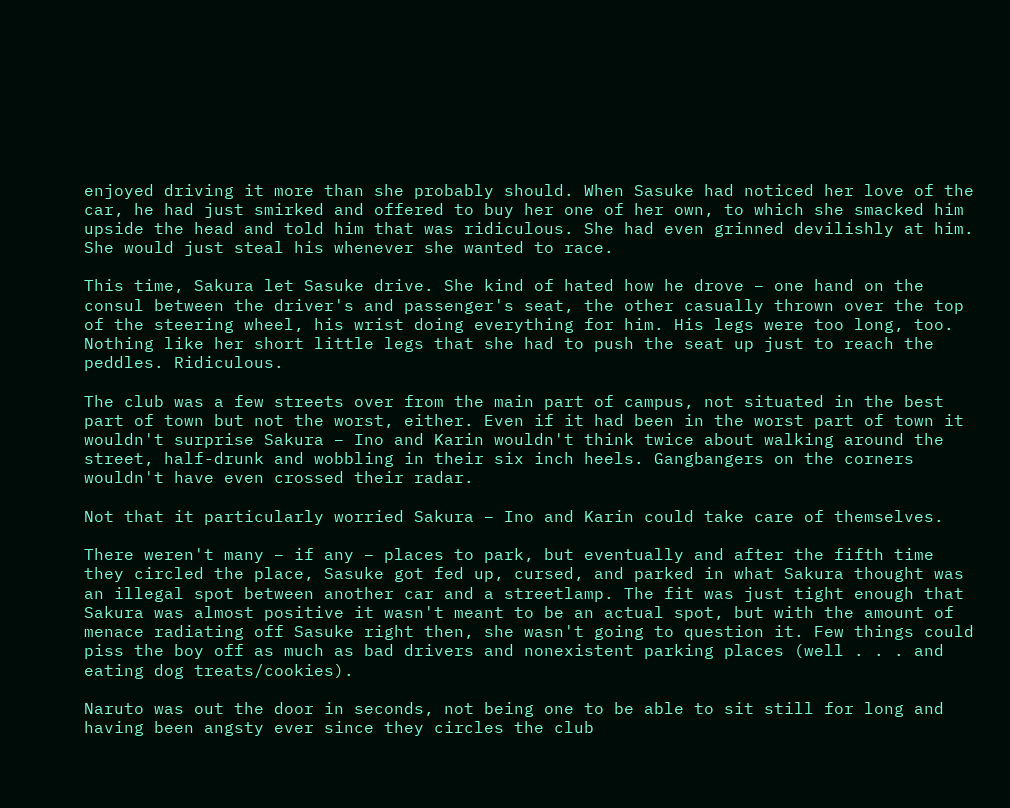enjoyed driving it more than she probably should. When Sasuke had noticed her love of the car, he had just smirked and offered to buy her one of her own, to which she smacked him upside the head and told him that was ridiculous. She had even grinned devilishly at him. She would just steal his whenever she wanted to race.

This time, Sakura let Sasuke drive. She kind of hated how he drove – one hand on the consul between the driver's and passenger's seat, the other casually thrown over the top of the steering wheel, his wrist doing everything for him. His legs were too long, too. Nothing like her short little legs that she had to push the seat up just to reach the peddles. Ridiculous.

The club was a few streets over from the main part of campus, not situated in the best part of town but not the worst, either. Even if it had been in the worst part of town it wouldn't surprise Sakura – Ino and Karin wouldn't think twice about walking around the street, half-drunk and wobbling in their six inch heels. Gangbangers on the corners wouldn't have even crossed their radar.

Not that it particularly worried Sakura – Ino and Karin could take care of themselves.

There weren't many – if any – places to park, but eventually and after the fifth time they circled the place, Sasuke got fed up, cursed, and parked in what Sakura thought was an illegal spot between another car and a streetlamp. The fit was just tight enough that Sakura was almost positive it wasn't meant to be an actual spot, but with the amount of menace radiating off Sasuke right then, she wasn't going to question it. Few things could piss the boy off as much as bad drivers and nonexistent parking places (well . . . and eating dog treats/cookies).

Naruto was out the door in seconds, not being one to be able to sit still for long and having been angsty ever since they circles the club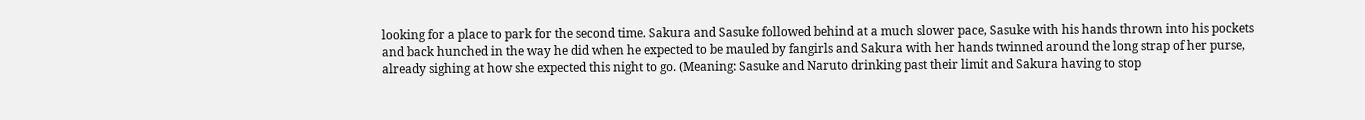looking for a place to park for the second time. Sakura and Sasuke followed behind at a much slower pace, Sasuke with his hands thrown into his pockets and back hunched in the way he did when he expected to be mauled by fangirls and Sakura with her hands twinned around the long strap of her purse, already sighing at how she expected this night to go. (Meaning: Sasuke and Naruto drinking past their limit and Sakura having to stop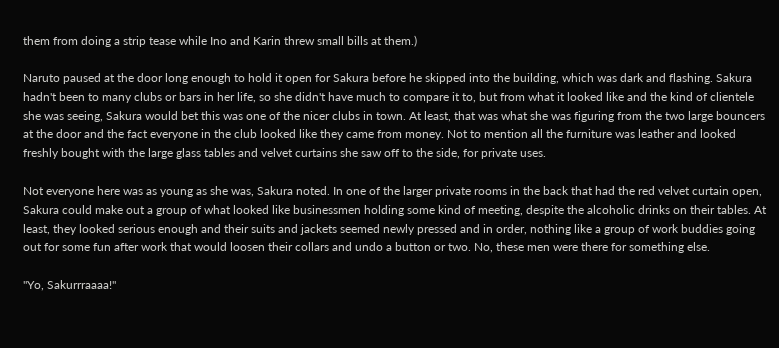them from doing a strip tease while Ino and Karin threw small bills at them.)

Naruto paused at the door long enough to hold it open for Sakura before he skipped into the building, which was dark and flashing. Sakura hadn't been to many clubs or bars in her life, so she didn't have much to compare it to, but from what it looked like and the kind of clientele she was seeing, Sakura would bet this was one of the nicer clubs in town. At least, that was what she was figuring from the two large bouncers at the door and the fact everyone in the club looked like they came from money. Not to mention all the furniture was leather and looked freshly bought with the large glass tables and velvet curtains she saw off to the side, for private uses.

Not everyone here was as young as she was, Sakura noted. In one of the larger private rooms in the back that had the red velvet curtain open, Sakura could make out a group of what looked like businessmen holding some kind of meeting, despite the alcoholic drinks on their tables. At least, they looked serious enough and their suits and jackets seemed newly pressed and in order, nothing like a group of work buddies going out for some fun after work that would loosen their collars and undo a button or two. No, these men were there for something else.

"Yo, Sakurrraaaa!"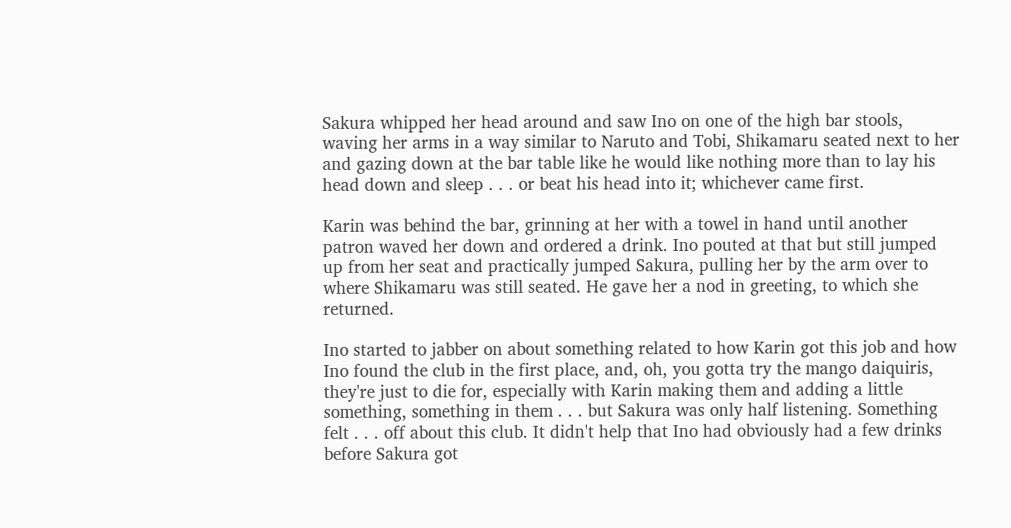Sakura whipped her head around and saw Ino on one of the high bar stools, waving her arms in a way similar to Naruto and Tobi, Shikamaru seated next to her and gazing down at the bar table like he would like nothing more than to lay his head down and sleep . . . or beat his head into it; whichever came first.

Karin was behind the bar, grinning at her with a towel in hand until another patron waved her down and ordered a drink. Ino pouted at that but still jumped up from her seat and practically jumped Sakura, pulling her by the arm over to where Shikamaru was still seated. He gave her a nod in greeting, to which she returned.

Ino started to jabber on about something related to how Karin got this job and how Ino found the club in the first place, and, oh, you gotta try the mango daiquiris, they're just to die for, especially with Karin making them and adding a little something, something in them . . . but Sakura was only half listening. Something felt . . . off about this club. It didn't help that Ino had obviously had a few drinks before Sakura got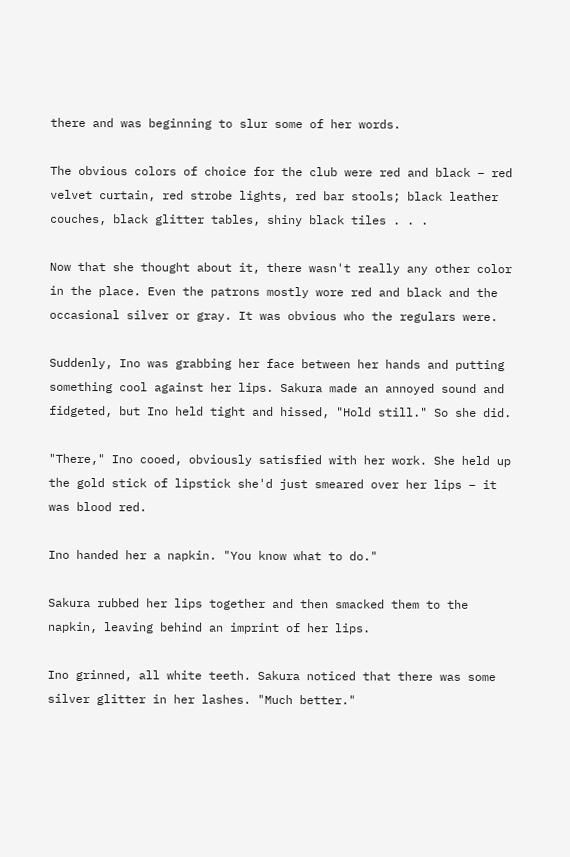there and was beginning to slur some of her words.

The obvious colors of choice for the club were red and black – red velvet curtain, red strobe lights, red bar stools; black leather couches, black glitter tables, shiny black tiles . . .

Now that she thought about it, there wasn't really any other color in the place. Even the patrons mostly wore red and black and the occasional silver or gray. It was obvious who the regulars were.

Suddenly, Ino was grabbing her face between her hands and putting something cool against her lips. Sakura made an annoyed sound and fidgeted, but Ino held tight and hissed, "Hold still." So she did.

"There," Ino cooed, obviously satisfied with her work. She held up the gold stick of lipstick she'd just smeared over her lips – it was blood red.

Ino handed her a napkin. "You know what to do."

Sakura rubbed her lips together and then smacked them to the napkin, leaving behind an imprint of her lips.

Ino grinned, all white teeth. Sakura noticed that there was some silver glitter in her lashes. "Much better."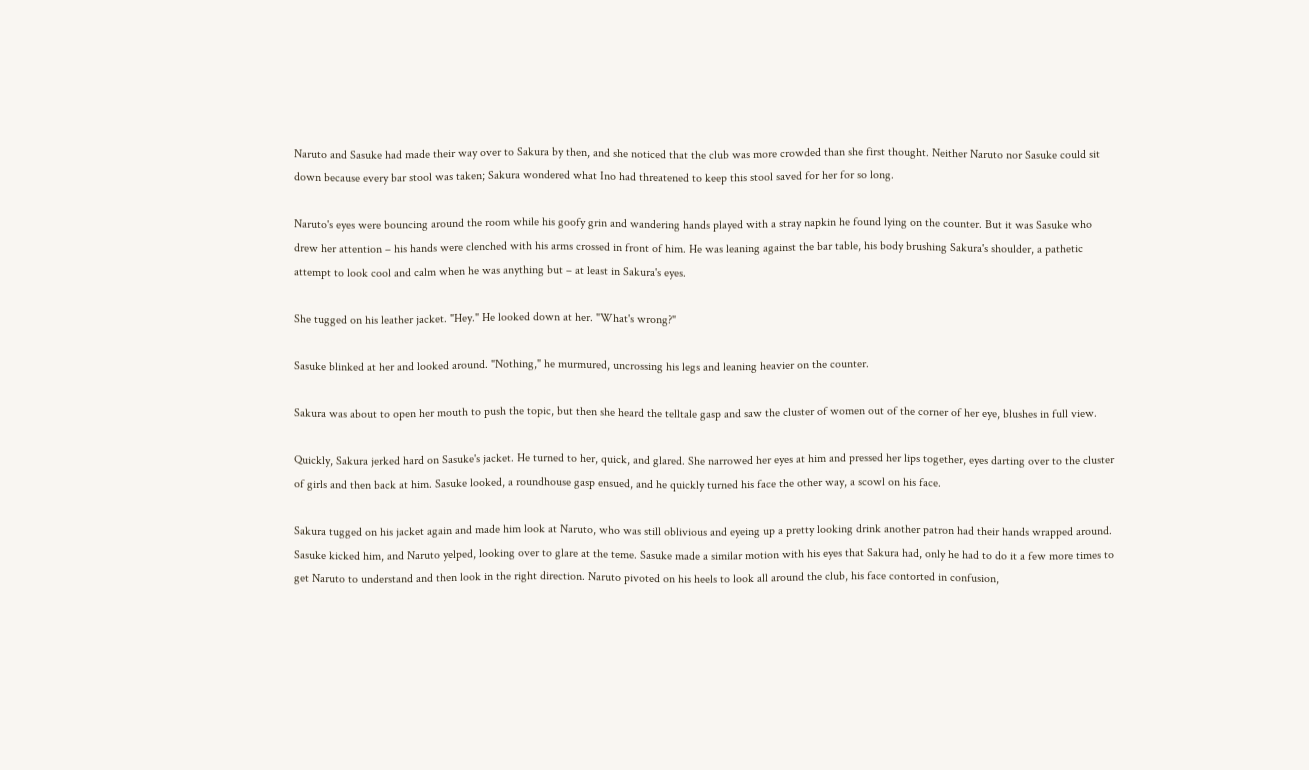Naruto and Sasuke had made their way over to Sakura by then, and she noticed that the club was more crowded than she first thought. Neither Naruto nor Sasuke could sit down because every bar stool was taken; Sakura wondered what Ino had threatened to keep this stool saved for her for so long.

Naruto's eyes were bouncing around the room while his goofy grin and wandering hands played with a stray napkin he found lying on the counter. But it was Sasuke who drew her attention – his hands were clenched with his arms crossed in front of him. He was leaning against the bar table, his body brushing Sakura's shoulder, a pathetic attempt to look cool and calm when he was anything but – at least in Sakura's eyes.

She tugged on his leather jacket. "Hey." He looked down at her. "What's wrong?"

Sasuke blinked at her and looked around. "Nothing," he murmured, uncrossing his legs and leaning heavier on the counter.

Sakura was about to open her mouth to push the topic, but then she heard the telltale gasp and saw the cluster of women out of the corner of her eye, blushes in full view.

Quickly, Sakura jerked hard on Sasuke's jacket. He turned to her, quick, and glared. She narrowed her eyes at him and pressed her lips together, eyes darting over to the cluster of girls and then back at him. Sasuke looked, a roundhouse gasp ensued, and he quickly turned his face the other way, a scowl on his face.

Sakura tugged on his jacket again and made him look at Naruto, who was still oblivious and eyeing up a pretty looking drink another patron had their hands wrapped around. Sasuke kicked him, and Naruto yelped, looking over to glare at the teme. Sasuke made a similar motion with his eyes that Sakura had, only he had to do it a few more times to get Naruto to understand and then look in the right direction. Naruto pivoted on his heels to look all around the club, his face contorted in confusion,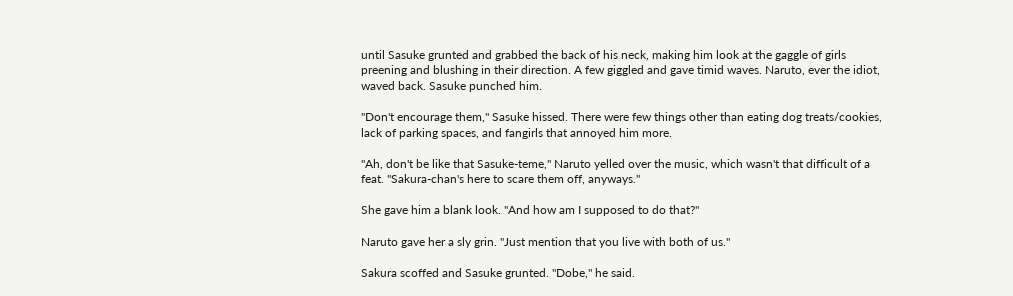until Sasuke grunted and grabbed the back of his neck, making him look at the gaggle of girls preening and blushing in their direction. A few giggled and gave timid waves. Naruto, ever the idiot, waved back. Sasuke punched him.

"Don't encourage them," Sasuke hissed. There were few things other than eating dog treats/cookies, lack of parking spaces, and fangirls that annoyed him more.

"Ah, don't be like that Sasuke-teme," Naruto yelled over the music, which wasn't that difficult of a feat. "Sakura-chan's here to scare them off, anyways."

She gave him a blank look. "And how am I supposed to do that?"

Naruto gave her a sly grin. "Just mention that you live with both of us."

Sakura scoffed and Sasuke grunted. "Dobe," he said.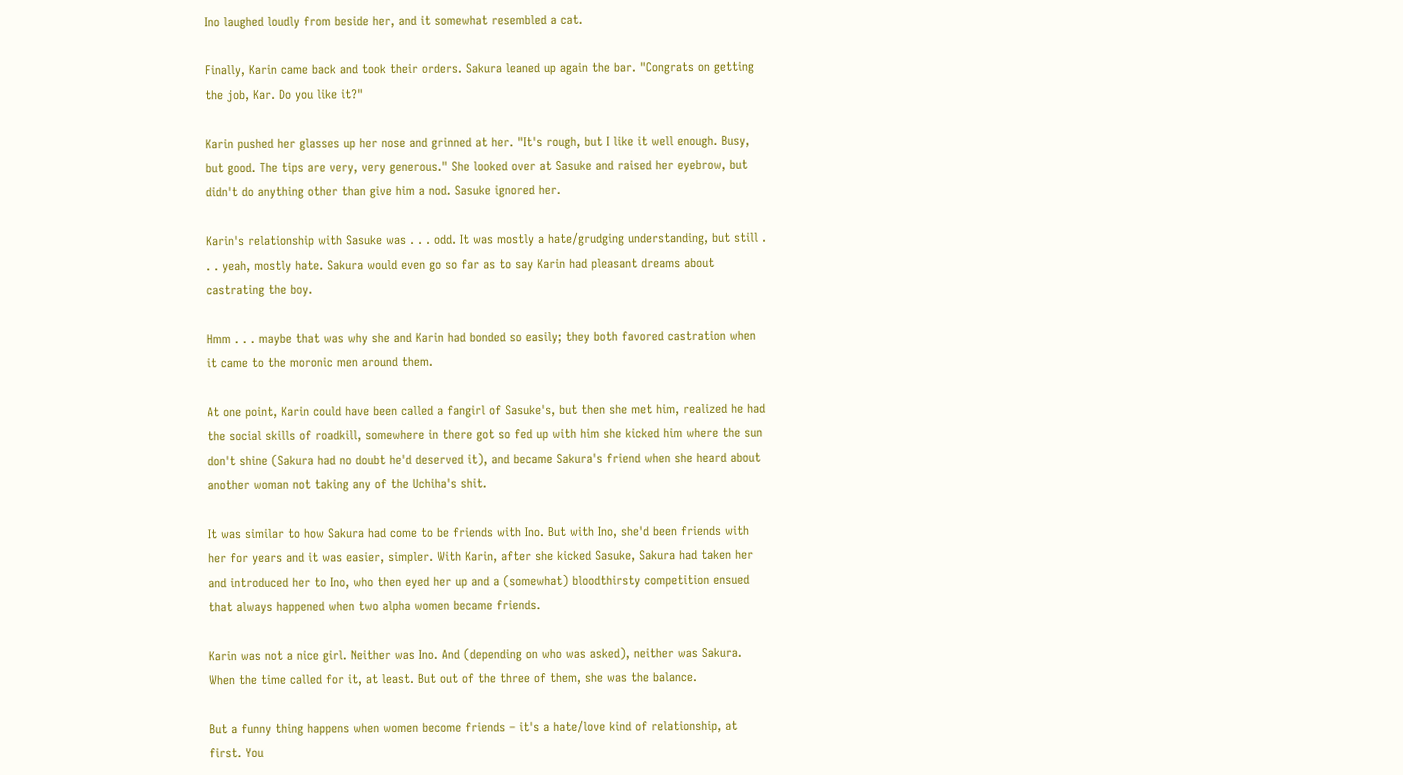Ino laughed loudly from beside her, and it somewhat resembled a cat.

Finally, Karin came back and took their orders. Sakura leaned up again the bar. "Congrats on getting the job, Kar. Do you like it?"

Karin pushed her glasses up her nose and grinned at her. "It's rough, but I like it well enough. Busy, but good. The tips are very, very generous." She looked over at Sasuke and raised her eyebrow, but didn't do anything other than give him a nod. Sasuke ignored her.

Karin's relationship with Sasuke was . . . odd. It was mostly a hate/grudging understanding, but still . . . yeah, mostly hate. Sakura would even go so far as to say Karin had pleasant dreams about castrating the boy.

Hmm . . . maybe that was why she and Karin had bonded so easily; they both favored castration when it came to the moronic men around them.

At one point, Karin could have been called a fangirl of Sasuke's, but then she met him, realized he had the social skills of roadkill, somewhere in there got so fed up with him she kicked him where the sun don't shine (Sakura had no doubt he'd deserved it), and became Sakura's friend when she heard about another woman not taking any of the Uchiha's shit.

It was similar to how Sakura had come to be friends with Ino. But with Ino, she'd been friends with her for years and it was easier, simpler. With Karin, after she kicked Sasuke, Sakura had taken her and introduced her to Ino, who then eyed her up and a (somewhat) bloodthirsty competition ensued that always happened when two alpha women became friends.

Karin was not a nice girl. Neither was Ino. And (depending on who was asked), neither was Sakura. When the time called for it, at least. But out of the three of them, she was the balance.

But a funny thing happens when women become friends – it's a hate/love kind of relationship, at first. You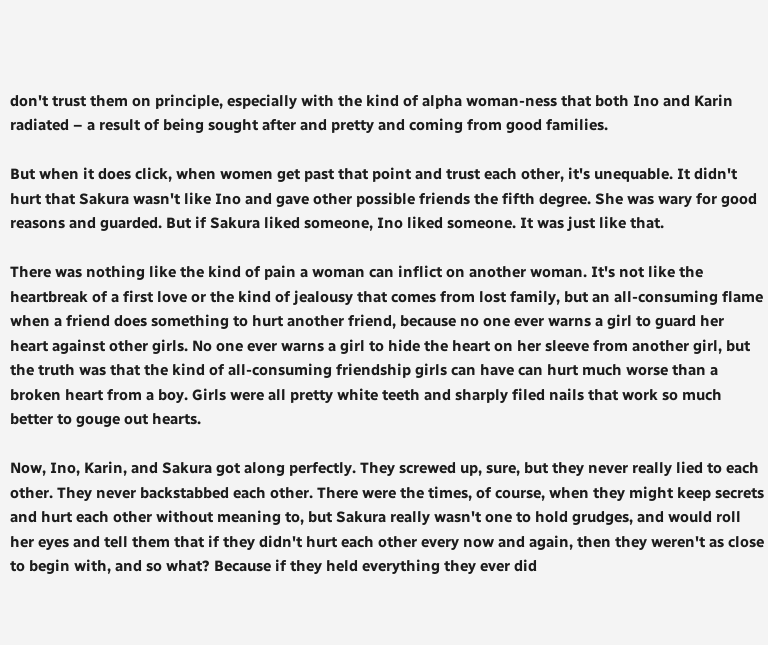don't trust them on principle, especially with the kind of alpha woman-ness that both Ino and Karin radiated – a result of being sought after and pretty and coming from good families.

But when it does click, when women get past that point and trust each other, it's unequable. It didn't hurt that Sakura wasn't like Ino and gave other possible friends the fifth degree. She was wary for good reasons and guarded. But if Sakura liked someone, Ino liked someone. It was just like that.

There was nothing like the kind of pain a woman can inflict on another woman. It's not like the heartbreak of a first love or the kind of jealousy that comes from lost family, but an all-consuming flame when a friend does something to hurt another friend, because no one ever warns a girl to guard her heart against other girls. No one ever warns a girl to hide the heart on her sleeve from another girl, but the truth was that the kind of all-consuming friendship girls can have can hurt much worse than a broken heart from a boy. Girls were all pretty white teeth and sharply filed nails that work so much better to gouge out hearts.

Now, Ino, Karin, and Sakura got along perfectly. They screwed up, sure, but they never really lied to each other. They never backstabbed each other. There were the times, of course, when they might keep secrets and hurt each other without meaning to, but Sakura really wasn't one to hold grudges, and would roll her eyes and tell them that if they didn't hurt each other every now and again, then they weren't as close to begin with, and so what? Because if they held everything they ever did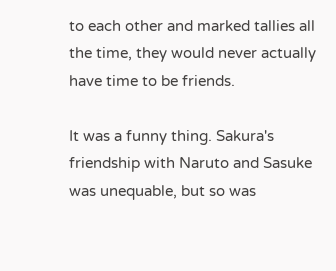to each other and marked tallies all the time, they would never actually have time to be friends.

It was a funny thing. Sakura's friendship with Naruto and Sasuke was unequable, but so was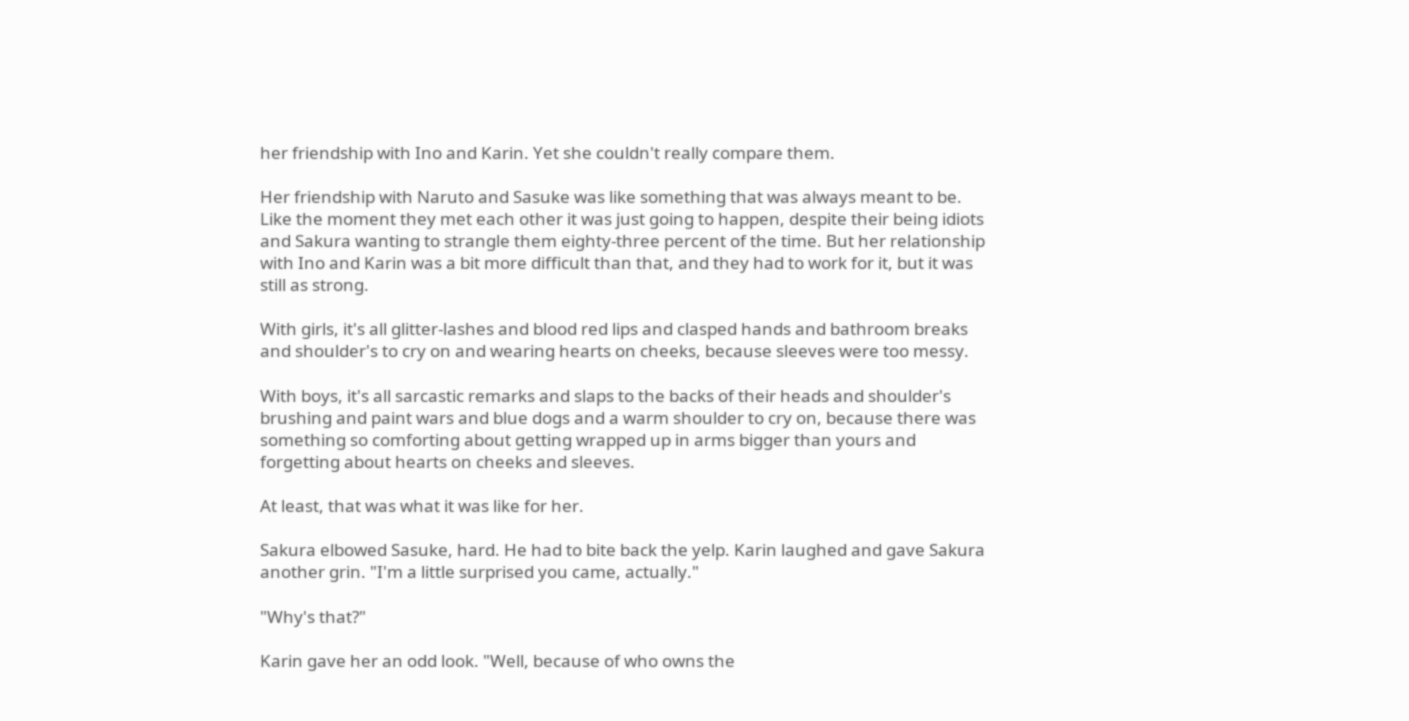her friendship with Ino and Karin. Yet she couldn't really compare them.

Her friendship with Naruto and Sasuke was like something that was always meant to be. Like the moment they met each other it was just going to happen, despite their being idiots and Sakura wanting to strangle them eighty-three percent of the time. But her relationship with Ino and Karin was a bit more difficult than that, and they had to work for it, but it was still as strong.

With girls, it's all glitter-lashes and blood red lips and clasped hands and bathroom breaks and shoulder's to cry on and wearing hearts on cheeks, because sleeves were too messy.

With boys, it's all sarcastic remarks and slaps to the backs of their heads and shoulder's brushing and paint wars and blue dogs and a warm shoulder to cry on, because there was something so comforting about getting wrapped up in arms bigger than yours and forgetting about hearts on cheeks and sleeves.

At least, that was what it was like for her.

Sakura elbowed Sasuke, hard. He had to bite back the yelp. Karin laughed and gave Sakura another grin. "I'm a little surprised you came, actually."

"Why's that?"

Karin gave her an odd look. "Well, because of who owns the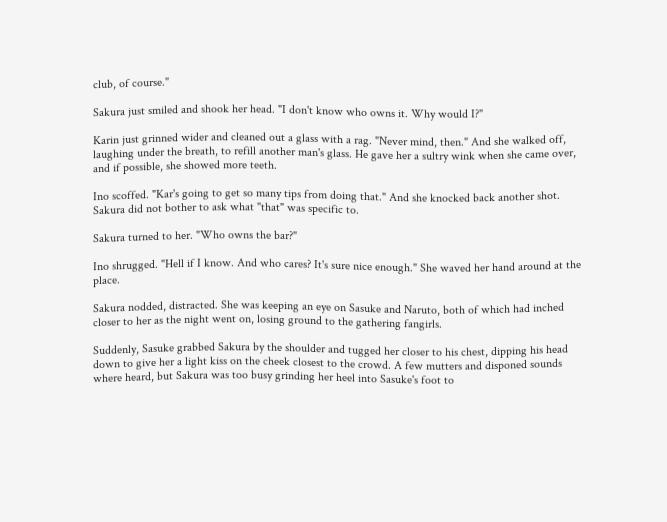club, of course."

Sakura just smiled and shook her head. "I don't know who owns it. Why would I?"

Karin just grinned wider and cleaned out a glass with a rag. "Never mind, then." And she walked off, laughing under the breath, to refill another man's glass. He gave her a sultry wink when she came over, and if possible, she showed more teeth.

Ino scoffed. "Kar's going to get so many tips from doing that." And she knocked back another shot. Sakura did not bother to ask what "that" was specific to.

Sakura turned to her. "Who owns the bar?"

Ino shrugged. "Hell if I know. And who cares? It's sure nice enough." She waved her hand around at the place.

Sakura nodded, distracted. She was keeping an eye on Sasuke and Naruto, both of which had inched closer to her as the night went on, losing ground to the gathering fangirls.

Suddenly, Sasuke grabbed Sakura by the shoulder and tugged her closer to his chest, dipping his head down to give her a light kiss on the cheek closest to the crowd. A few mutters and disponed sounds where heard, but Sakura was too busy grinding her heel into Sasuke's foot to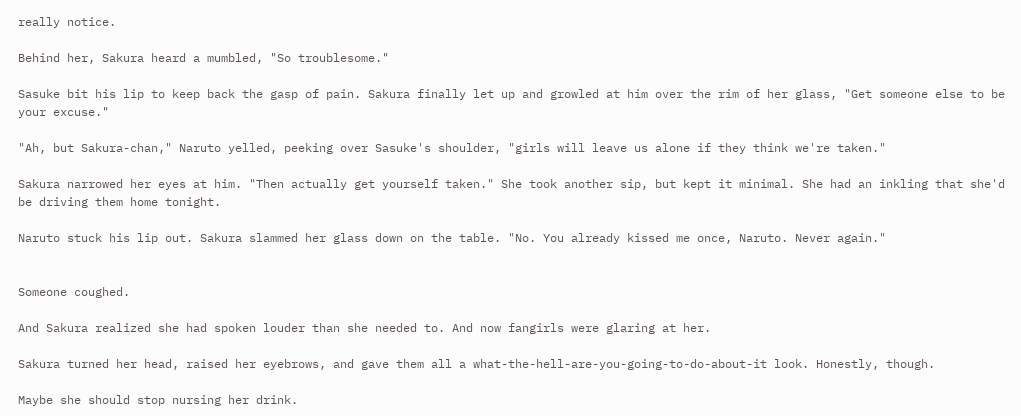really notice.

Behind her, Sakura heard a mumbled, "So troublesome."

Sasuke bit his lip to keep back the gasp of pain. Sakura finally let up and growled at him over the rim of her glass, "Get someone else to be your excuse."

"Ah, but Sakura-chan," Naruto yelled, peeking over Sasuke's shoulder, "girls will leave us alone if they think we're taken."

Sakura narrowed her eyes at him. "Then actually get yourself taken." She took another sip, but kept it minimal. She had an inkling that she'd be driving them home tonight.

Naruto stuck his lip out. Sakura slammed her glass down on the table. "No. You already kissed me once, Naruto. Never again."


Someone coughed.

And Sakura realized she had spoken louder than she needed to. And now fangirls were glaring at her.

Sakura turned her head, raised her eyebrows, and gave them all a what-the-hell-are-you-going-to-do-about-it look. Honestly, though.

Maybe she should stop nursing her drink.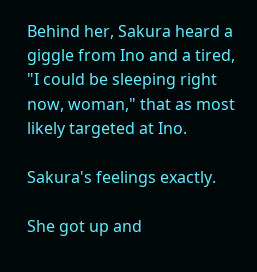Behind her, Sakura heard a giggle from Ino and a tired, "I could be sleeping right now, woman," that as most likely targeted at Ino.

Sakura's feelings exactly.

She got up and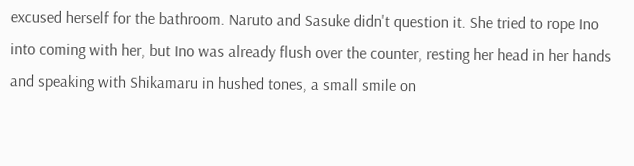excused herself for the bathroom. Naruto and Sasuke didn't question it. She tried to rope Ino into coming with her, but Ino was already flush over the counter, resting her head in her hands and speaking with Shikamaru in hushed tones, a small smile on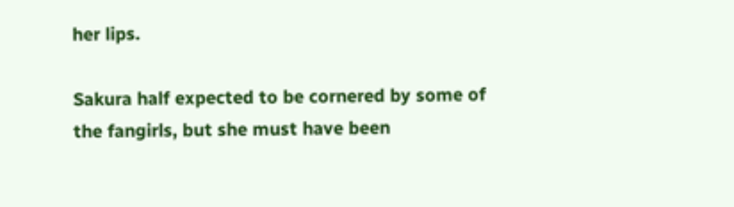her lips.

Sakura half expected to be cornered by some of the fangirls, but she must have been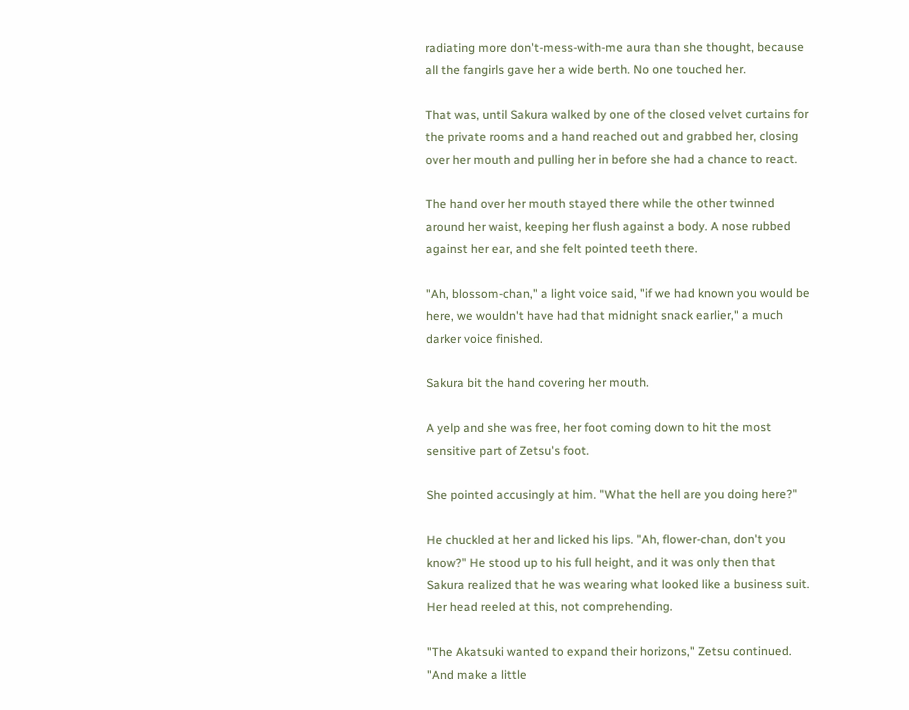radiating more don't-mess-with-me aura than she thought, because all the fangirls gave her a wide berth. No one touched her.

That was, until Sakura walked by one of the closed velvet curtains for the private rooms and a hand reached out and grabbed her, closing over her mouth and pulling her in before she had a chance to react.

The hand over her mouth stayed there while the other twinned around her waist, keeping her flush against a body. A nose rubbed against her ear, and she felt pointed teeth there.

"Ah, blossom-chan," a light voice said, "if we had known you would be here, we wouldn't have had that midnight snack earlier," a much darker voice finished.

Sakura bit the hand covering her mouth.

A yelp and she was free, her foot coming down to hit the most sensitive part of Zetsu's foot.

She pointed accusingly at him. "What the hell are you doing here?"

He chuckled at her and licked his lips. "Ah, flower-chan, don't you know?" He stood up to his full height, and it was only then that Sakura realized that he was wearing what looked like a business suit. Her head reeled at this, not comprehending.

"The Akatsuki wanted to expand their horizons," Zetsu continued. "And make a little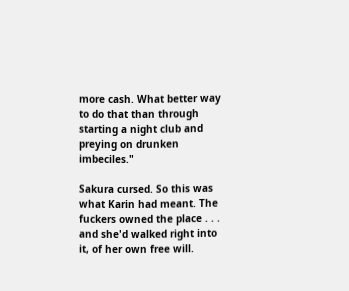more cash. What better way to do that than through starting a night club and preying on drunken imbeciles."

Sakura cursed. So this was what Karin had meant. The fuckers owned the place . . . and she'd walked right into it, of her own free will.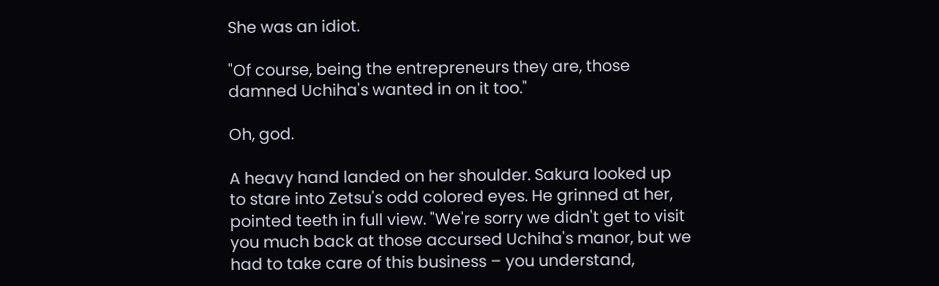She was an idiot.

"Of course, being the entrepreneurs they are, those damned Uchiha's wanted in on it too."

Oh, god.

A heavy hand landed on her shoulder. Sakura looked up to stare into Zetsu's odd colored eyes. He grinned at her, pointed teeth in full view. "We're sorry we didn't get to visit you much back at those accursed Uchiha's manor, but we had to take care of this business – you understand,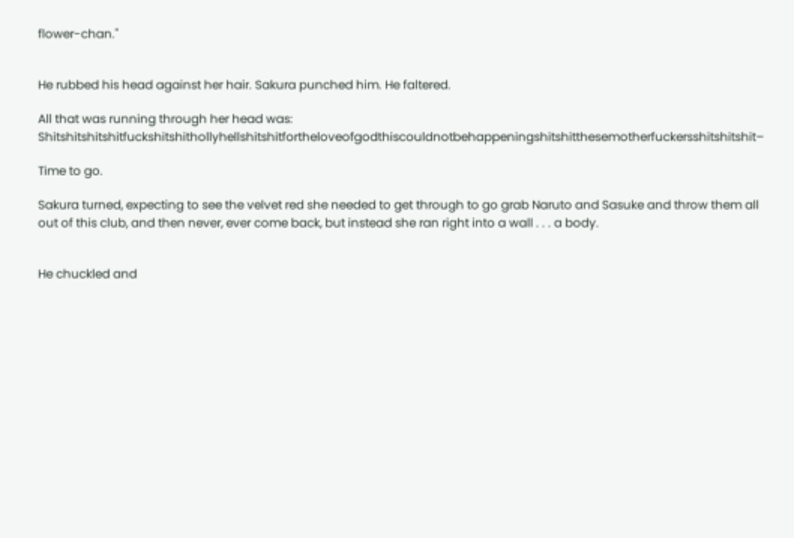flower-chan."


He rubbed his head against her hair. Sakura punched him. He faltered.

All that was running through her head was: Shitshitshitshitfuckshitshithollyhellshitshitfortheloveofgodthiscouldnotbehappeningshitshitthesemotherfuckersshitshitshit–

Time to go.

Sakura turned, expecting to see the velvet red she needed to get through to go grab Naruto and Sasuke and throw them all out of this club, and then never, ever come back, but instead she ran right into a wall . . . a body.


He chuckled and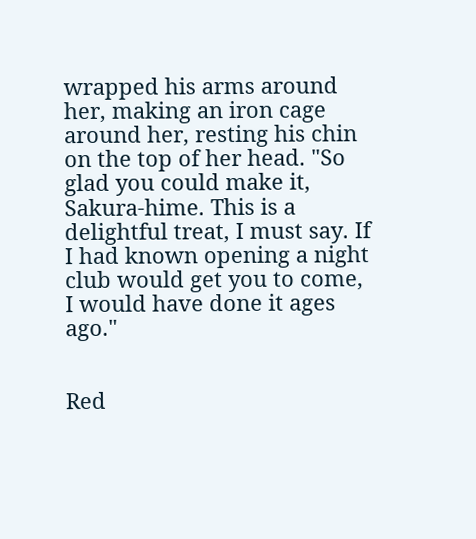wrapped his arms around her, making an iron cage around her, resting his chin on the top of her head. "So glad you could make it, Sakura-hime. This is a delightful treat, I must say. If I had known opening a night club would get you to come, I would have done it ages ago."


Red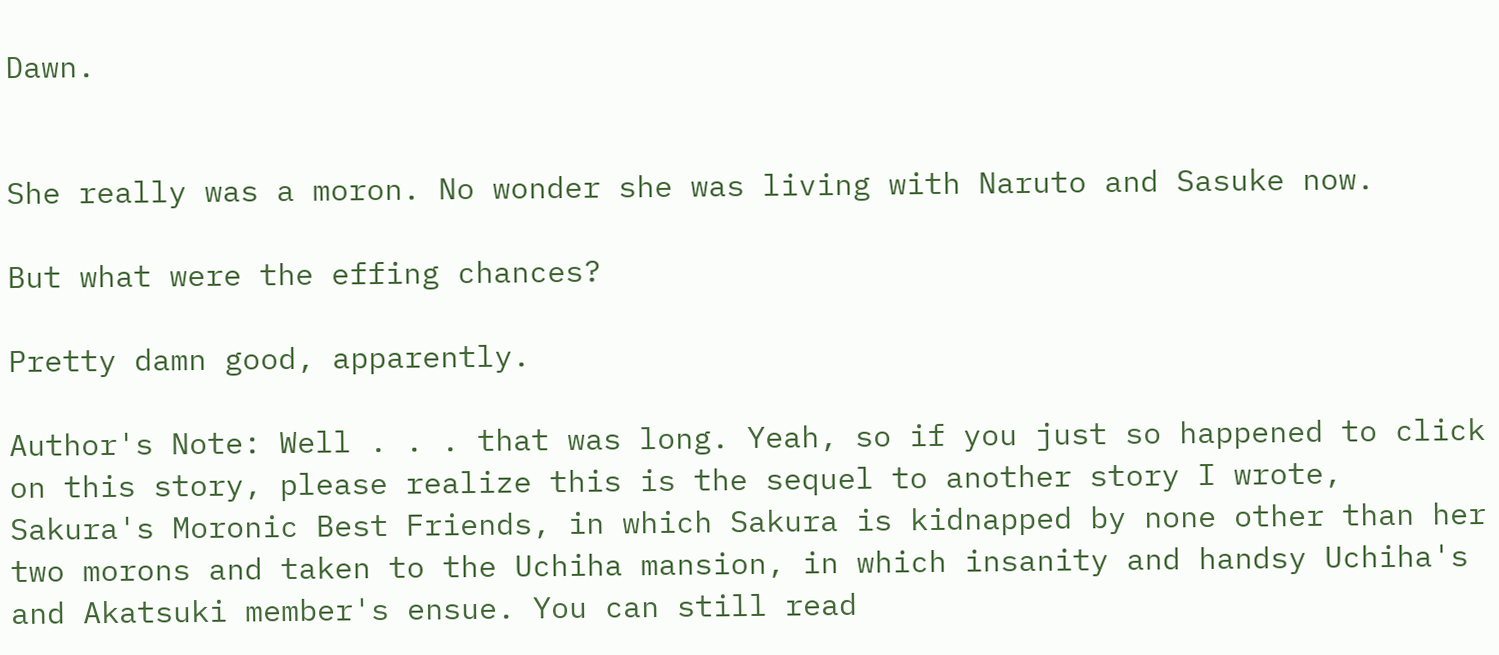Dawn.


She really was a moron. No wonder she was living with Naruto and Sasuke now.

But what were the effing chances?

Pretty damn good, apparently.

Author's Note: Well . . . that was long. Yeah, so if you just so happened to click on this story, please realize this is the sequel to another story I wrote, Sakura's Moronic Best Friends, in which Sakura is kidnapped by none other than her two morons and taken to the Uchiha mansion, in which insanity and handsy Uchiha's and Akatsuki member's ensue. You can still read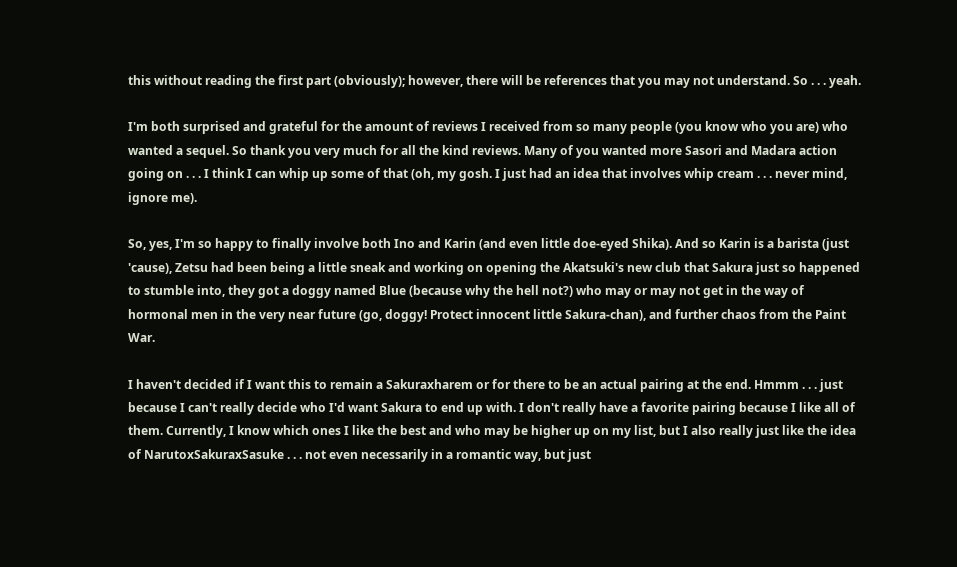this without reading the first part (obviously); however, there will be references that you may not understand. So . . . yeah.

I'm both surprised and grateful for the amount of reviews I received from so many people (you know who you are) who wanted a sequel. So thank you very much for all the kind reviews. Many of you wanted more Sasori and Madara action going on . . . I think I can whip up some of that (oh, my gosh. I just had an idea that involves whip cream . . . never mind, ignore me).

So, yes, I'm so happy to finally involve both Ino and Karin (and even little doe-eyed Shika). And so Karin is a barista (just 'cause), Zetsu had been being a little sneak and working on opening the Akatsuki's new club that Sakura just so happened to stumble into, they got a doggy named Blue (because why the hell not?) who may or may not get in the way of hormonal men in the very near future (go, doggy! Protect innocent little Sakura-chan), and further chaos from the Paint War.

I haven't decided if I want this to remain a Sakuraxharem or for there to be an actual pairing at the end. Hmmm . . . just because I can't really decide who I'd want Sakura to end up with. I don't really have a favorite pairing because I like all of them. Currently, I know which ones I like the best and who may be higher up on my list, but I also really just like the idea of NarutoxSakuraxSasuke . . . not even necessarily in a romantic way, but just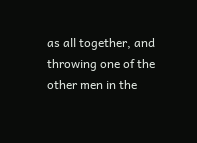as all together, and throwing one of the other men in the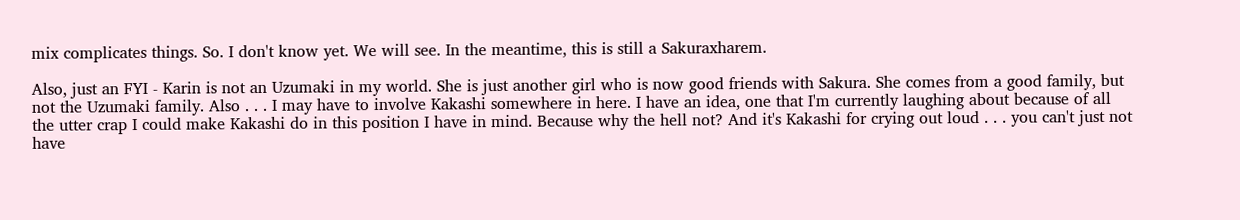mix complicates things. So. I don't know yet. We will see. In the meantime, this is still a Sakuraxharem.

Also, just an FYI - Karin is not an Uzumaki in my world. She is just another girl who is now good friends with Sakura. She comes from a good family, but not the Uzumaki family. Also . . . I may have to involve Kakashi somewhere in here. I have an idea, one that I'm currently laughing about because of all the utter crap I could make Kakashi do in this position I have in mind. Because why the hell not? And it's Kakashi for crying out loud . . . you can't just not have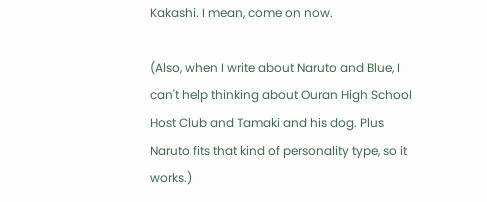Kakashi. I mean, come on now.

(Also, when I write about Naruto and Blue, I can't help thinking about Ouran High School Host Club and Tamaki and his dog. Plus Naruto fits that kind of personality type, so it works.)